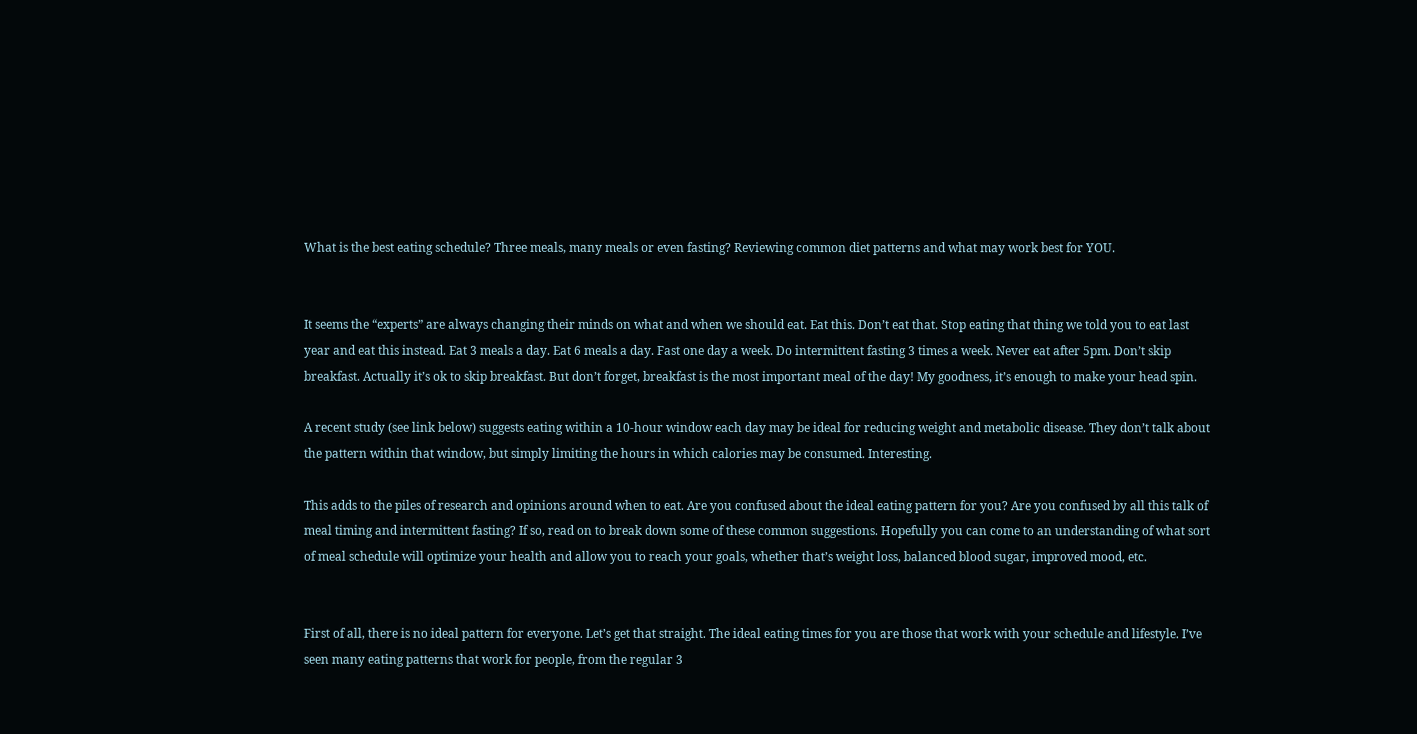What is the best eating schedule? Three meals, many meals or even fasting? Reviewing common diet patterns and what may work best for YOU.


It seems the “experts” are always changing their minds on what and when we should eat. Eat this. Don’t eat that. Stop eating that thing we told you to eat last year and eat this instead. Eat 3 meals a day. Eat 6 meals a day. Fast one day a week. Do intermittent fasting 3 times a week. Never eat after 5pm. Don’t skip breakfast. Actually it’s ok to skip breakfast. But don’t forget, breakfast is the most important meal of the day! My goodness, it’s enough to make your head spin.

A recent study (see link below) suggests eating within a 10-hour window each day may be ideal for reducing weight and metabolic disease. They don’t talk about the pattern within that window, but simply limiting the hours in which calories may be consumed. Interesting.

This adds to the piles of research and opinions around when to eat. Are you confused about the ideal eating pattern for you? Are you confused by all this talk of meal timing and intermittent fasting? If so, read on to break down some of these common suggestions. Hopefully you can come to an understanding of what sort of meal schedule will optimize your health and allow you to reach your goals, whether that’s weight loss, balanced blood sugar, improved mood, etc.


First of all, there is no ideal pattern for everyone. Let’s get that straight. The ideal eating times for you are those that work with your schedule and lifestyle. I’ve seen many eating patterns that work for people, from the regular 3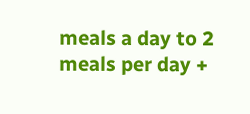meals a day to 2 meals per day +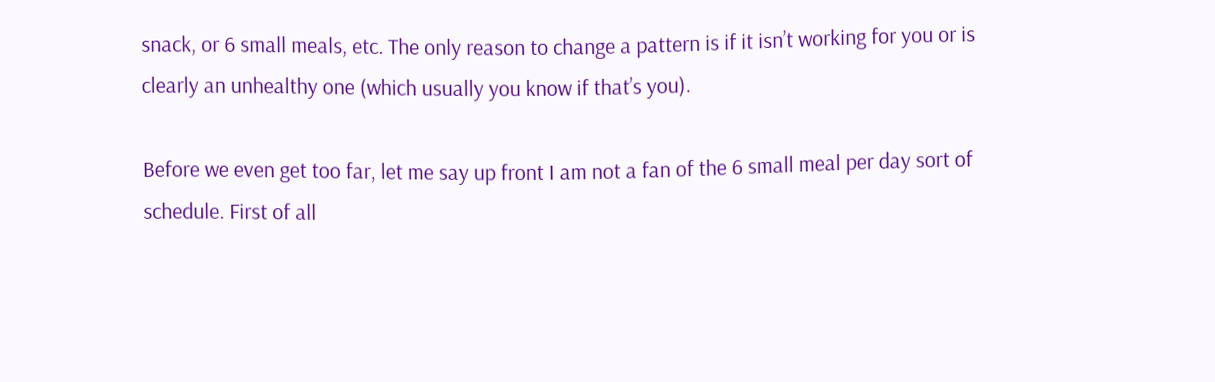snack, or 6 small meals, etc. The only reason to change a pattern is if it isn’t working for you or is clearly an unhealthy one (which usually you know if that’s you).

Before we even get too far, let me say up front I am not a fan of the 6 small meal per day sort of schedule. First of all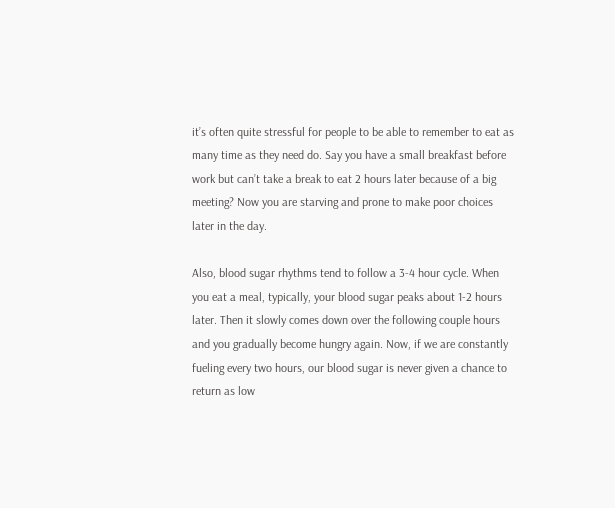it’s often quite stressful for people to be able to remember to eat as many time as they need do. Say you have a small breakfast before work but can’t take a break to eat 2 hours later because of a big meeting? Now you are starving and prone to make poor choices later in the day.

Also, blood sugar rhythms tend to follow a 3-4 hour cycle. When you eat a meal, typically, your blood sugar peaks about 1-2 hours later. Then it slowly comes down over the following couple hours and you gradually become hungry again. Now, if we are constantly fueling every two hours, our blood sugar is never given a chance to return as low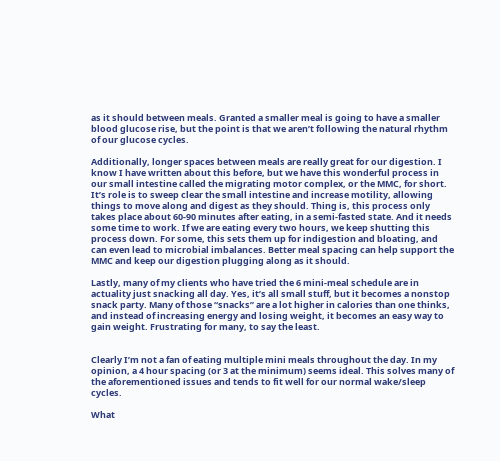as it should between meals. Granted a smaller meal is going to have a smaller blood glucose rise, but the point is that we aren’t following the natural rhythm of our glucose cycles.

Additionally, longer spaces between meals are really great for our digestion. I know I have written about this before, but we have this wonderful process in our small intestine called the migrating motor complex, or the MMC, for short. It’s role is to sweep clear the small intestine and increase motility, allowing things to move along and digest as they should. Thing is, this process only takes place about 60-90 minutes after eating, in a semi-fasted state. And it needs some time to work. If we are eating every two hours, we keep shutting this process down. For some, this sets them up for indigestion and bloating, and can even lead to microbial imbalances. Better meal spacing can help support the MMC and keep our digestion plugging along as it should.

Lastly, many of my clients who have tried the 6 mini-meal schedule are in actuality just snacking all day. Yes, it’s all small stuff, but it becomes a nonstop snack party. Many of those “snacks” are a lot higher in calories than one thinks, and instead of increasing energy and losing weight, it becomes an easy way to gain weight. Frustrating for many, to say the least.


Clearly I’m not a fan of eating multiple mini meals throughout the day. In my opinion, a 4 hour spacing (or 3 at the minimum) seems ideal. This solves many of the aforementioned issues and tends to fit well for our normal wake/sleep cycles.

What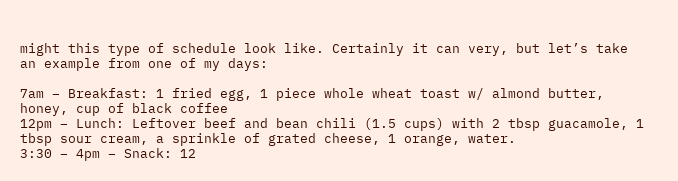might this type of schedule look like. Certainly it can very, but let’s take an example from one of my days:

7am – Breakfast: 1 fried egg, 1 piece whole wheat toast w/ almond butter, honey, cup of black coffee
12pm – Lunch: Leftover beef and bean chili (1.5 cups) with 2 tbsp guacamole, 1 tbsp sour cream, a sprinkle of grated cheese, 1 orange, water.
3:30 – 4pm – Snack: 12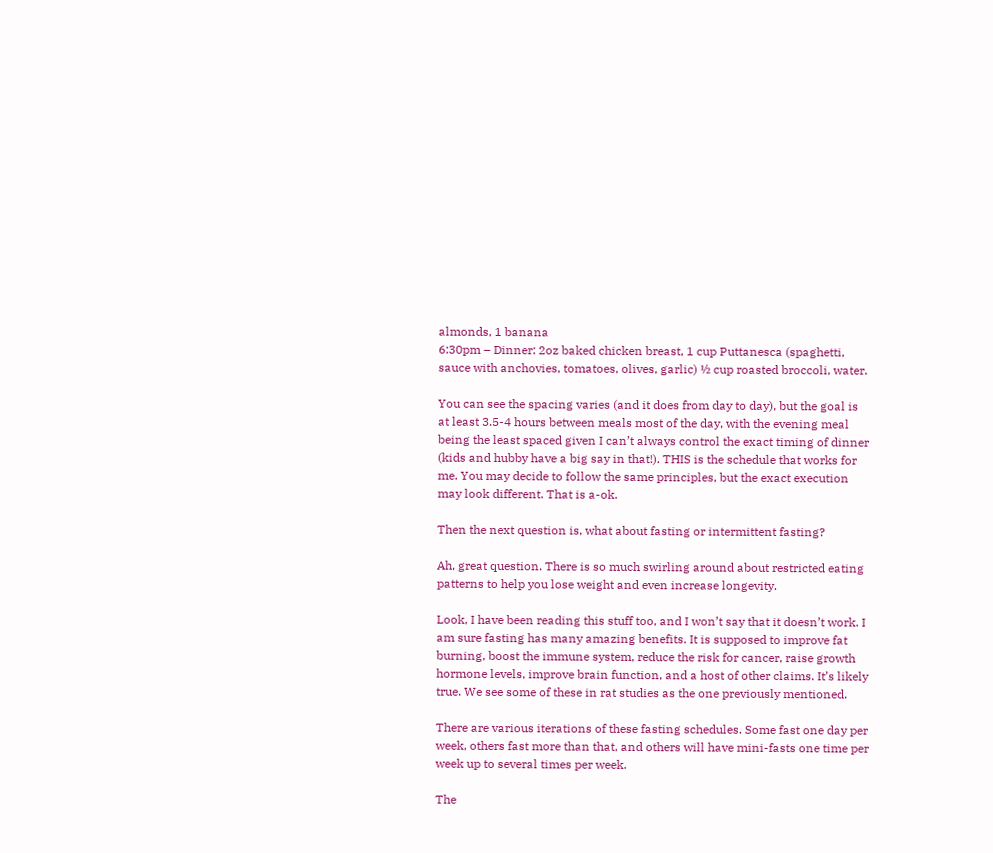almonds, 1 banana
6:30pm – Dinner: 2oz baked chicken breast, 1 cup Puttanesca (spaghetti, sauce with anchovies, tomatoes, olives, garlic) ½ cup roasted broccoli, water.

You can see the spacing varies (and it does from day to day), but the goal is at least 3.5-4 hours between meals most of the day, with the evening meal being the least spaced given I can’t always control the exact timing of dinner (kids and hubby have a big say in that!). THIS is the schedule that works for me. You may decide to follow the same principles, but the exact execution may look different. That is a-ok.

Then the next question is, what about fasting or intermittent fasting?

Ah, great question. There is so much swirling around about restricted eating patterns to help you lose weight and even increase longevity.

Look, I have been reading this stuff too, and I won’t say that it doesn’t work. I am sure fasting has many amazing benefits. It is supposed to improve fat burning, boost the immune system, reduce the risk for cancer, raise growth hormone levels, improve brain function, and a host of other claims. It’s likely true. We see some of these in rat studies as the one previously mentioned.

There are various iterations of these fasting schedules. Some fast one day per week, others fast more than that, and others will have mini-fasts one time per week up to several times per week.

The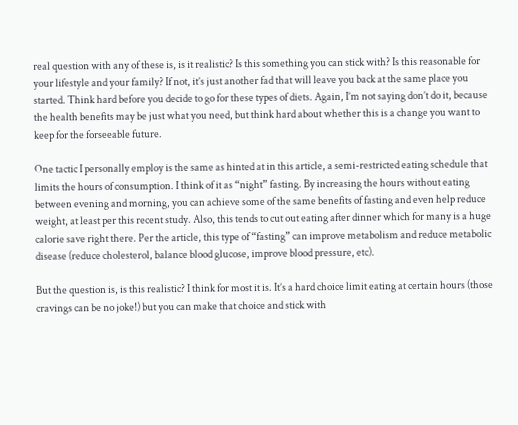real question with any of these is, is it realistic? Is this something you can stick with? Is this reasonable for your lifestyle and your family? If not, it’s just another fad that will leave you back at the same place you started. Think hard before you decide to go for these types of diets. Again, I’m not saying don’t do it, because the health benefits may be just what you need, but think hard about whether this is a change you want to keep for the forseeable future.

One tactic I personally employ is the same as hinted at in this article, a semi-restricted eating schedule that limits the hours of consumption. I think of it as “night” fasting. By increasing the hours without eating between evening and morning, you can achieve some of the same benefits of fasting and even help reduce weight, at least per this recent study. Also, this tends to cut out eating after dinner which for many is a huge calorie save right there. Per the article, this type of “fasting” can improve metabolism and reduce metabolic disease (reduce cholesterol, balance blood glucose, improve blood pressure, etc).

But the question is, is this realistic? I think for most it is. It’s a hard choice limit eating at certain hours (those cravings can be no joke!) but you can make that choice and stick with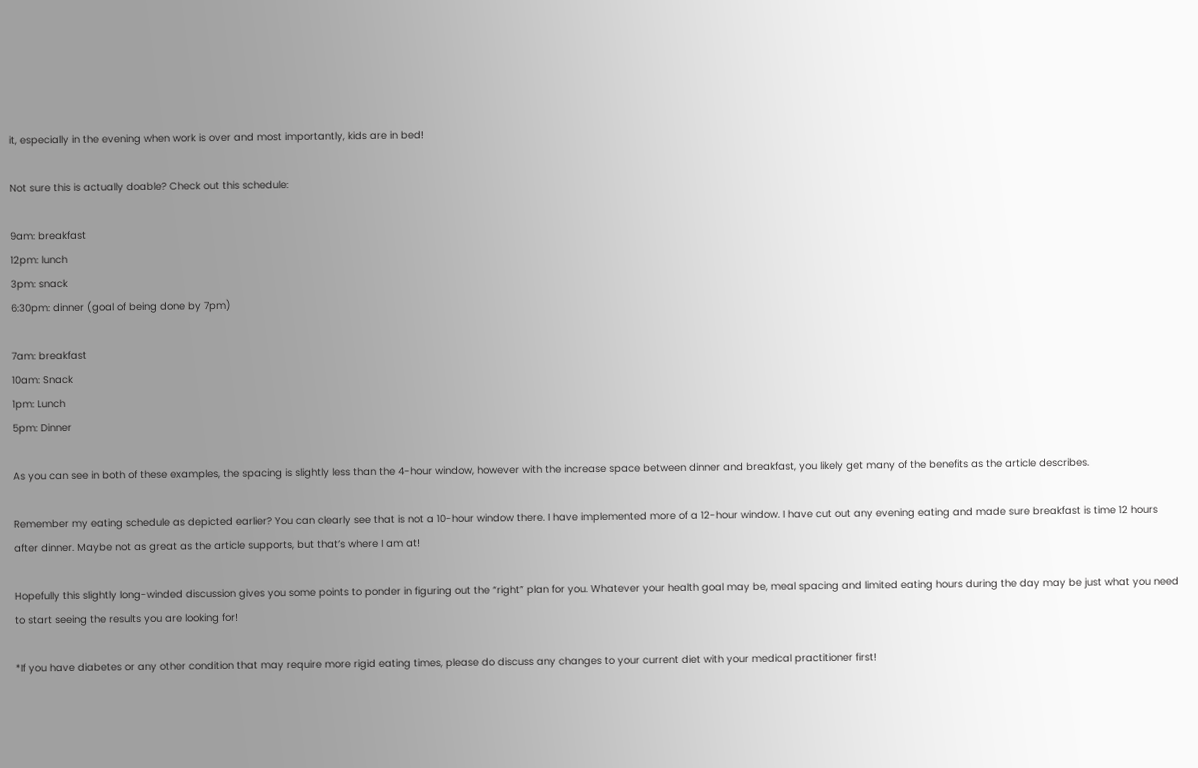it, especially in the evening when work is over and most importantly, kids are in bed!

Not sure this is actually doable? Check out this schedule:

9am: breakfast
12pm: lunch
3pm: snack
6:30pm: dinner (goal of being done by 7pm)

7am: breakfast
10am: Snack
1pm: Lunch
5pm: Dinner

As you can see in both of these examples, the spacing is slightly less than the 4-hour window, however with the increase space between dinner and breakfast, you likely get many of the benefits as the article describes.

Remember my eating schedule as depicted earlier? You can clearly see that is not a 10-hour window there. I have implemented more of a 12-hour window. I have cut out any evening eating and made sure breakfast is time 12 hours after dinner. Maybe not as great as the article supports, but that’s where I am at!

Hopefully this slightly long-winded discussion gives you some points to ponder in figuring out the “right” plan for you. Whatever your health goal may be, meal spacing and limited eating hours during the day may be just what you need to start seeing the results you are looking for!

*If you have diabetes or any other condition that may require more rigid eating times, please do discuss any changes to your current diet with your medical practitioner first!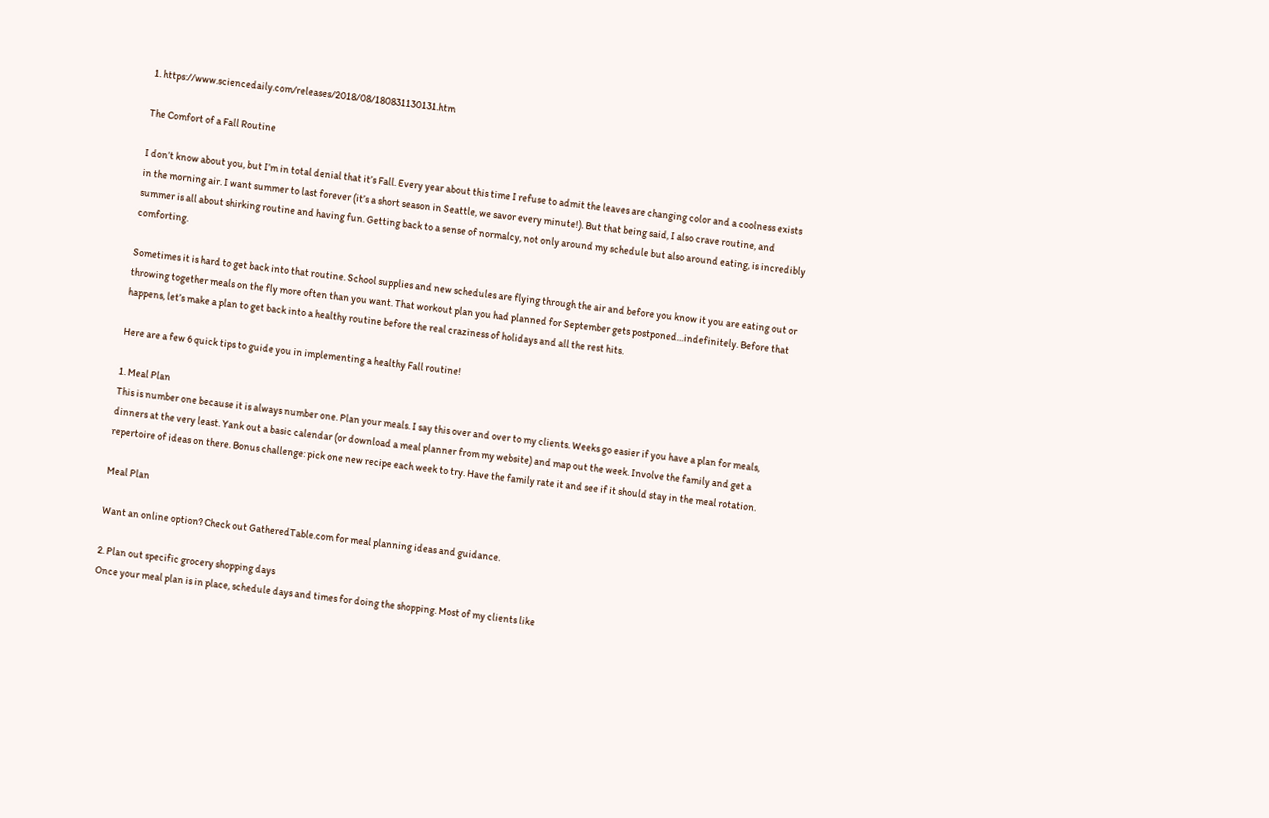1. https://www.sciencedaily.com/releases/2018/08/180831130131.htm

The Comfort of a Fall Routine

I don’t know about you, but I’m in total denial that it’s Fall. Every year about this time I refuse to admit the leaves are changing color and a coolness exists in the morning air. I want summer to last forever (it’s a short season in Seattle, we savor every minute!). But that being said, I also crave routine, and summer is all about shirking routine and having fun. Getting back to a sense of normalcy, not only around my schedule but also around eating, is incredibly comforting.

Sometimes it is hard to get back into that routine. School supplies and new schedules are flying through the air and before you know it you are eating out or throwing together meals on the fly more often than you want. That workout plan you had planned for September gets postponed…indefinitely. Before that happens, let’s make a plan to get back into a healthy routine before the real craziness of holidays and all the rest hits.

Here are a few 6 quick tips to guide you in implementing a healthy Fall routine!

1. Meal Plan
This is number one because it is always number one. Plan your meals. I say this over and over to my clients. Weeks go easier if you have a plan for meals, dinners at the very least. Yank out a basic calendar (or download a meal planner from my website) and map out the week. Involve the family and get a repertoire of ideas on there. Bonus challenge: pick one new recipe each week to try. Have the family rate it and see if it should stay in the meal rotation.

Meal Plan

Want an online option? Check out GatheredTable.com for meal planning ideas and guidance.

2. Plan out specific grocery shopping days
Once your meal plan is in place, schedule days and times for doing the shopping. Most of my clients like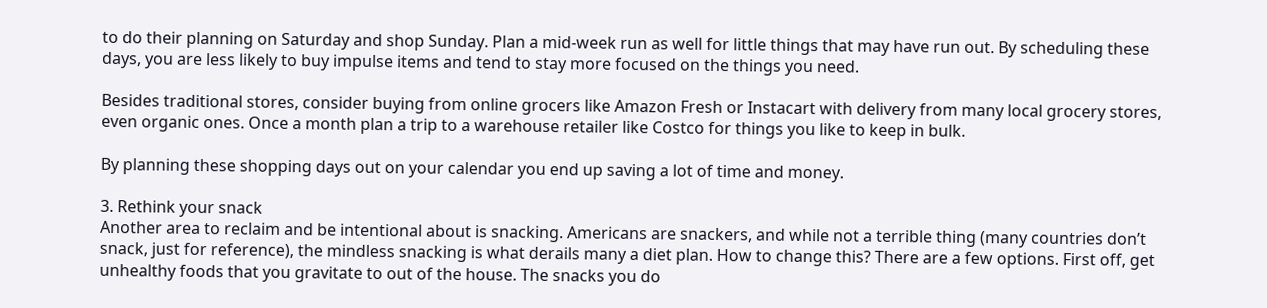to do their planning on Saturday and shop Sunday. Plan a mid-week run as well for little things that may have run out. By scheduling these days, you are less likely to buy impulse items and tend to stay more focused on the things you need.

Besides traditional stores, consider buying from online grocers like Amazon Fresh or Instacart with delivery from many local grocery stores, even organic ones. Once a month plan a trip to a warehouse retailer like Costco for things you like to keep in bulk.

By planning these shopping days out on your calendar you end up saving a lot of time and money.

3. Rethink your snack
Another area to reclaim and be intentional about is snacking. Americans are snackers, and while not a terrible thing (many countries don’t snack, just for reference), the mindless snacking is what derails many a diet plan. How to change this? There are a few options. First off, get unhealthy foods that you gravitate to out of the house. The snacks you do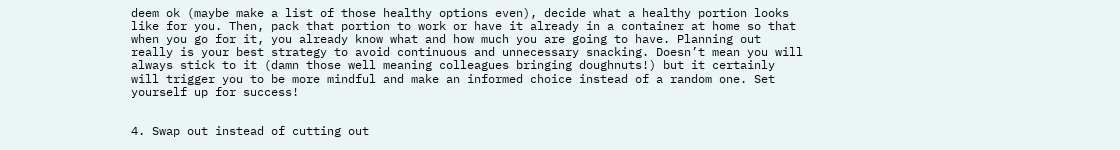deem ok (maybe make a list of those healthy options even), decide what a healthy portion looks like for you. Then, pack that portion to work or have it already in a container at home so that when you go for it, you already know what and how much you are going to have. Planning out really is your best strategy to avoid continuous and unnecessary snacking. Doesn’t mean you will always stick to it (damn those well meaning colleagues bringing doughnuts!) but it certainly will trigger you to be more mindful and make an informed choice instead of a random one. Set yourself up for success!


4. Swap out instead of cutting out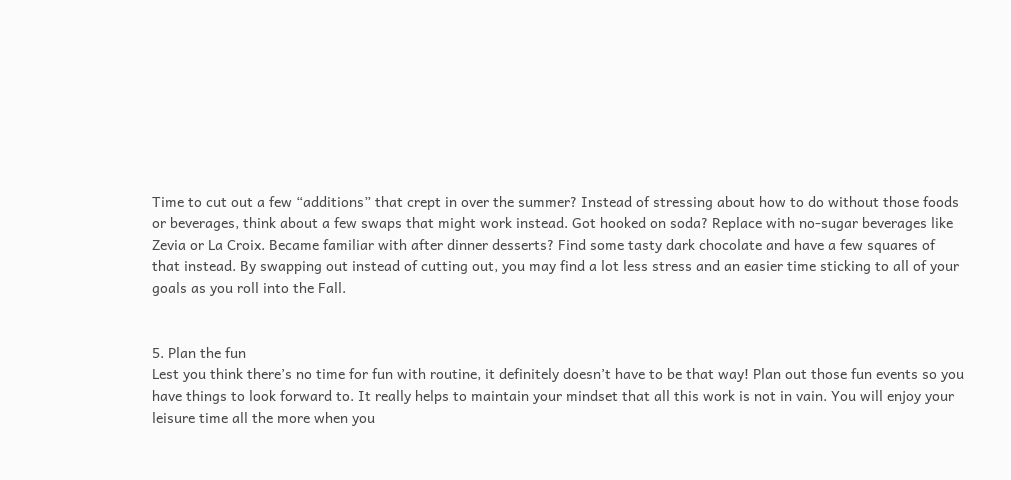Time to cut out a few “additions” that crept in over the summer? Instead of stressing about how to do without those foods or beverages, think about a few swaps that might work instead. Got hooked on soda? Replace with no-sugar beverages like Zevia or La Croix. Became familiar with after dinner desserts? Find some tasty dark chocolate and have a few squares of that instead. By swapping out instead of cutting out, you may find a lot less stress and an easier time sticking to all of your goals as you roll into the Fall.


5. Plan the fun
Lest you think there’s no time for fun with routine, it definitely doesn’t have to be that way! Plan out those fun events so you have things to look forward to. It really helps to maintain your mindset that all this work is not in vain. You will enjoy your leisure time all the more when you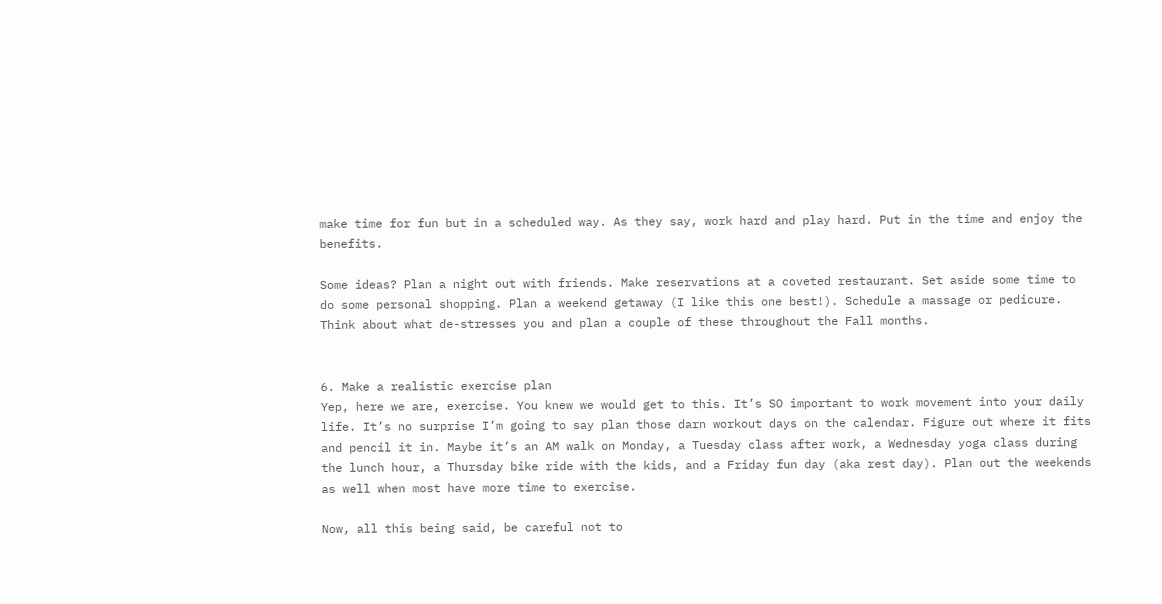make time for fun but in a scheduled way. As they say, work hard and play hard. Put in the time and enjoy the benefits.

Some ideas? Plan a night out with friends. Make reservations at a coveted restaurant. Set aside some time to do some personal shopping. Plan a weekend getaway (I like this one best!). Schedule a massage or pedicure. Think about what de-stresses you and plan a couple of these throughout the Fall months.


6. Make a realistic exercise plan
Yep, here we are, exercise. You knew we would get to this. It’s SO important to work movement into your daily life. It’s no surprise I’m going to say plan those darn workout days on the calendar. Figure out where it fits and pencil it in. Maybe it’s an AM walk on Monday, a Tuesday class after work, a Wednesday yoga class during the lunch hour, a Thursday bike ride with the kids, and a Friday fun day (aka rest day). Plan out the weekends as well when most have more time to exercise.

Now, all this being said, be careful not to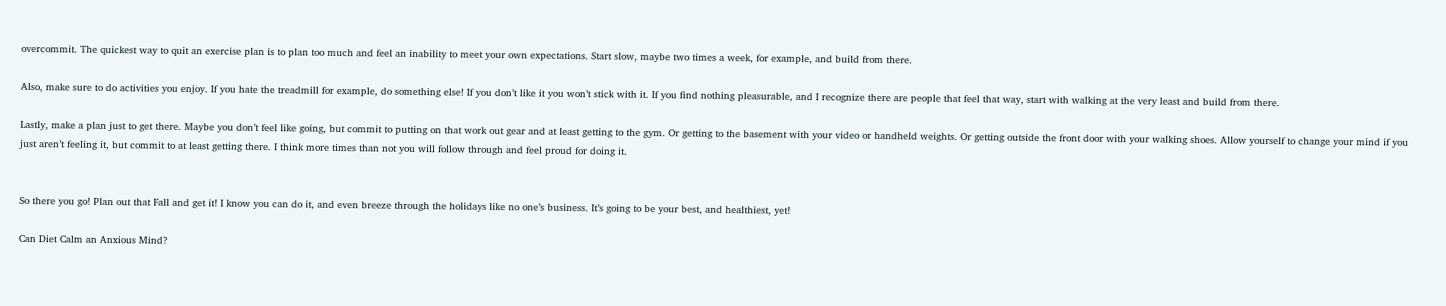overcommit. The quickest way to quit an exercise plan is to plan too much and feel an inability to meet your own expectations. Start slow, maybe two times a week, for example, and build from there.

Also, make sure to do activities you enjoy. If you hate the treadmill for example, do something else! If you don’t like it you won’t stick with it. If you find nothing pleasurable, and I recognize there are people that feel that way, start with walking at the very least and build from there.

Lastly, make a plan just to get there. Maybe you don’t feel like going, but commit to putting on that work out gear and at least getting to the gym. Or getting to the basement with your video or handheld weights. Or getting outside the front door with your walking shoes. Allow yourself to change your mind if you just aren’t feeling it, but commit to at least getting there. I think more times than not you will follow through and feel proud for doing it.


So there you go! Plan out that Fall and get it! I know you can do it, and even breeze through the holidays like no one’s business. It’s going to be your best, and healthiest, yet!

Can Diet Calm an Anxious Mind?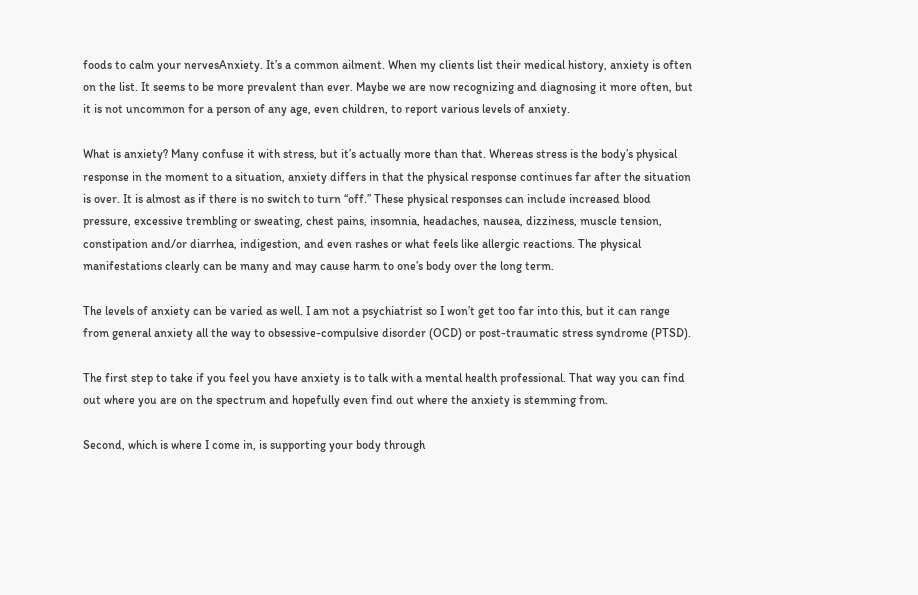foods to calm your nervesAnxiety. It’s a common ailment. When my clients list their medical history, anxiety is often on the list. It seems to be more prevalent than ever. Maybe we are now recognizing and diagnosing it more often, but it is not uncommon for a person of any age, even children, to report various levels of anxiety.

What is anxiety? Many confuse it with stress, but it’s actually more than that. Whereas stress is the body’s physical response in the moment to a situation, anxiety differs in that the physical response continues far after the situation is over. It is almost as if there is no switch to turn “off.” These physical responses can include increased blood pressure, excessive trembling or sweating, chest pains, insomnia, headaches, nausea, dizziness, muscle tension, constipation and/or diarrhea, indigestion, and even rashes or what feels like allergic reactions. The physical manifestations clearly can be many and may cause harm to one’s body over the long term.

The levels of anxiety can be varied as well. I am not a psychiatrist so I won’t get too far into this, but it can range from general anxiety all the way to obsessive-compulsive disorder (OCD) or post-traumatic stress syndrome (PTSD).

The first step to take if you feel you have anxiety is to talk with a mental health professional. That way you can find out where you are on the spectrum and hopefully even find out where the anxiety is stemming from.

Second, which is where I come in, is supporting your body through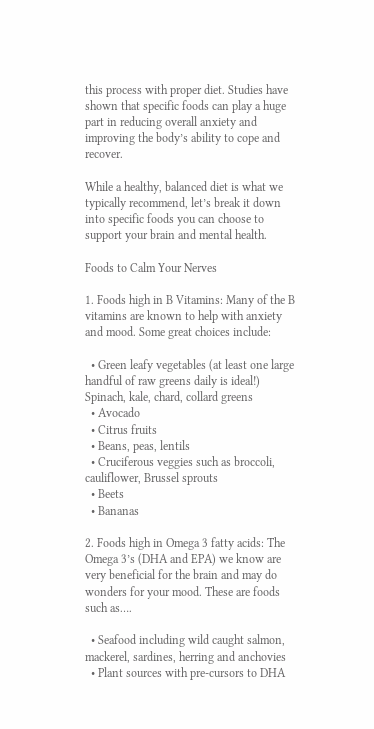this process with proper diet. Studies have shown that specific foods can play a huge part in reducing overall anxiety and improving the body’s ability to cope and recover.

While a healthy, balanced diet is what we typically recommend, let’s break it down into specific foods you can choose to support your brain and mental health.

Foods to Calm Your Nerves

1. Foods high in B Vitamins: Many of the B vitamins are known to help with anxiety and mood. Some great choices include:

  • Green leafy vegetables (at least one large handful of raw greens daily is ideal!) Spinach, kale, chard, collard greens
  • Avocado
  • Citrus fruits
  • Beans, peas, lentils
  • Cruciferous veggies such as broccoli, cauliflower, Brussel sprouts
  • Beets
  • Bananas

2. Foods high in Omega 3 fatty acids: The Omega 3’s (DHA and EPA) we know are very beneficial for the brain and may do wonders for your mood. These are foods such as….

  • Seafood including wild caught salmon, mackerel, sardines, herring and anchovies
  • Plant sources with pre-cursors to DHA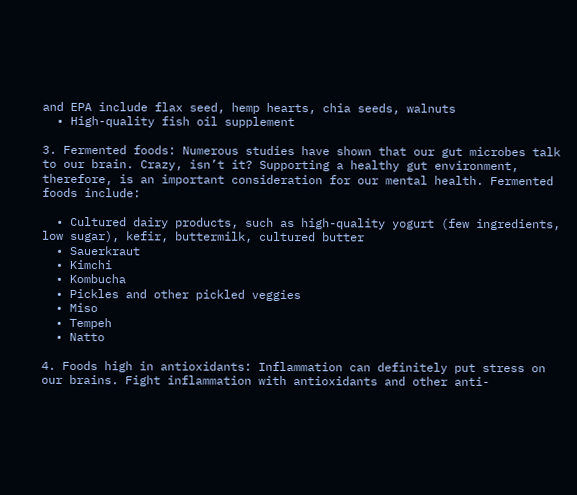and EPA include flax seed, hemp hearts, chia seeds, walnuts
  • High-quality fish oil supplement

3. Fermented foods: Numerous studies have shown that our gut microbes talk to our brain. Crazy, isn’t it? Supporting a healthy gut environment, therefore, is an important consideration for our mental health. Fermented foods include:

  • Cultured dairy products, such as high-quality yogurt (few ingredients, low sugar), kefir, buttermilk, cultured butter
  • Sauerkraut
  • Kimchi
  • Kombucha
  • Pickles and other pickled veggies
  • Miso
  • Tempeh
  • Natto

4. Foods high in antioxidants: Inflammation can definitely put stress on our brains. Fight inflammation with antioxidants and other anti-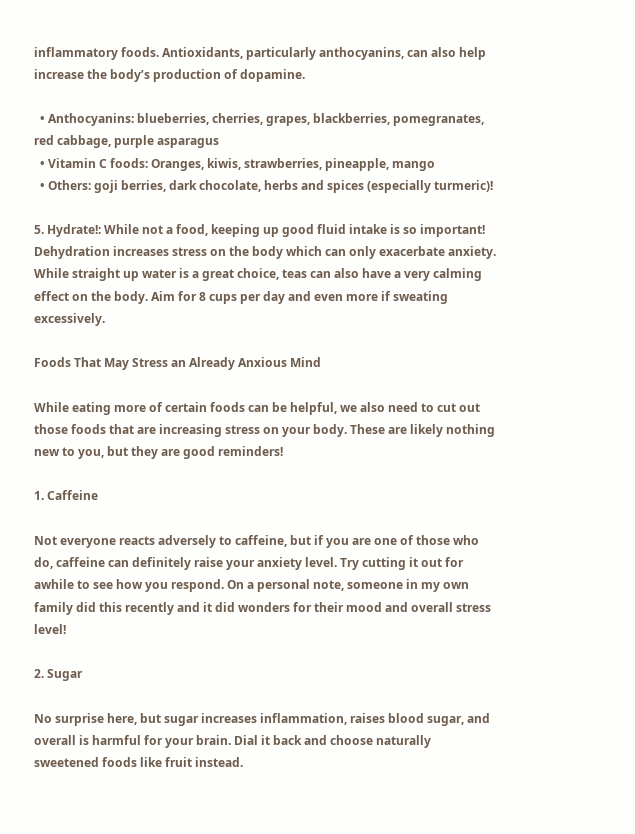inflammatory foods. Antioxidants, particularly anthocyanins, can also help increase the body’s production of dopamine.

  • Anthocyanins: blueberries, cherries, grapes, blackberries, pomegranates, red cabbage, purple asparagus
  • Vitamin C foods: Oranges, kiwis, strawberries, pineapple, mango
  • Others: goji berries, dark chocolate, herbs and spices (especially turmeric)!

5. Hydrate!: While not a food, keeping up good fluid intake is so important! Dehydration increases stress on the body which can only exacerbate anxiety. While straight up water is a great choice, teas can also have a very calming effect on the body. Aim for 8 cups per day and even more if sweating excessively.

Foods That May Stress an Already Anxious Mind

While eating more of certain foods can be helpful, we also need to cut out those foods that are increasing stress on your body. These are likely nothing new to you, but they are good reminders!

1. Caffeine

Not everyone reacts adversely to caffeine, but if you are one of those who do, caffeine can definitely raise your anxiety level. Try cutting it out for awhile to see how you respond. On a personal note, someone in my own family did this recently and it did wonders for their mood and overall stress level!

2. Sugar

No surprise here, but sugar increases inflammation, raises blood sugar, and overall is harmful for your brain. Dial it back and choose naturally sweetened foods like fruit instead.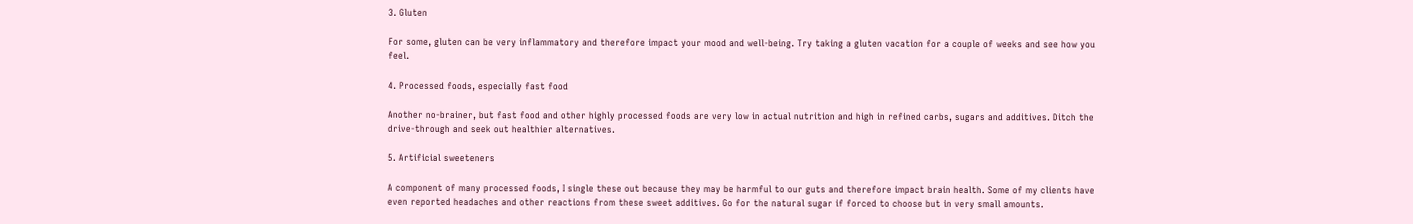3. Gluten

For some, gluten can be very inflammatory and therefore impact your mood and well-being. Try taking a gluten vacation for a couple of weeks and see how you feel.

4. Processed foods, especially fast food

Another no-brainer, but fast food and other highly processed foods are very low in actual nutrition and high in refined carbs, sugars and additives. Ditch the drive-through and seek out healthier alternatives.

5. Artificial sweeteners

A component of many processed foods, I single these out because they may be harmful to our guts and therefore impact brain health. Some of my clients have even reported headaches and other reactions from these sweet additives. Go for the natural sugar if forced to choose but in very small amounts.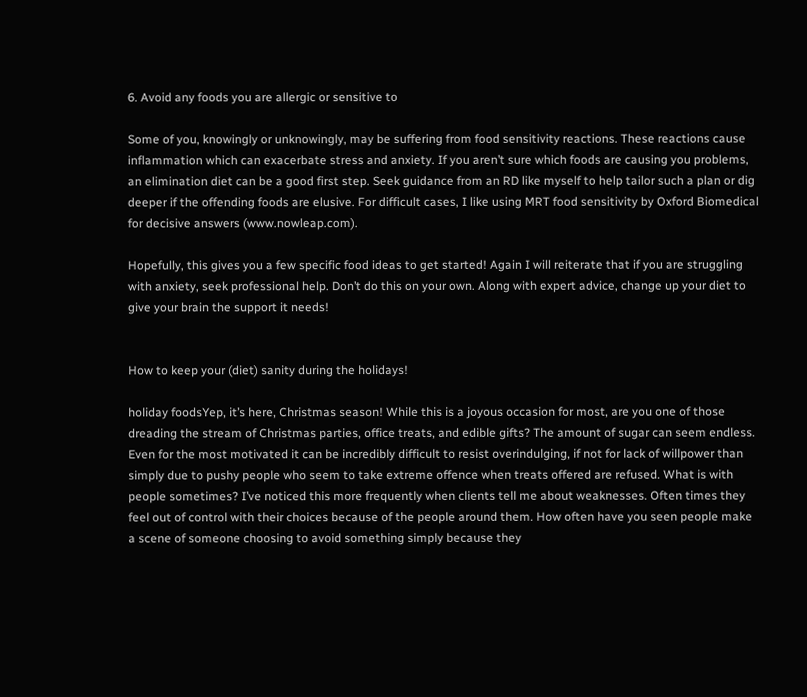6. Avoid any foods you are allergic or sensitive to

Some of you, knowingly or unknowingly, may be suffering from food sensitivity reactions. These reactions cause inflammation which can exacerbate stress and anxiety. If you aren’t sure which foods are causing you problems, an elimination diet can be a good first step. Seek guidance from an RD like myself to help tailor such a plan or dig deeper if the offending foods are elusive. For difficult cases, I like using MRT food sensitivity by Oxford Biomedical for decisive answers (www.nowleap.com).

Hopefully, this gives you a few specific food ideas to get started! Again I will reiterate that if you are struggling with anxiety, seek professional help. Don’t do this on your own. Along with expert advice, change up your diet to give your brain the support it needs!


How to keep your (diet) sanity during the holidays!

holiday foodsYep, it’s here, Christmas season! While this is a joyous occasion for most, are you one of those dreading the stream of Christmas parties, office treats, and edible gifts? The amount of sugar can seem endless. Even for the most motivated it can be incredibly difficult to resist overindulging, if not for lack of willpower than simply due to pushy people who seem to take extreme offence when treats offered are refused. What is with people sometimes? I’ve noticed this more frequently when clients tell me about weaknesses. Often times they feel out of control with their choices because of the people around them. How often have you seen people make a scene of someone choosing to avoid something simply because they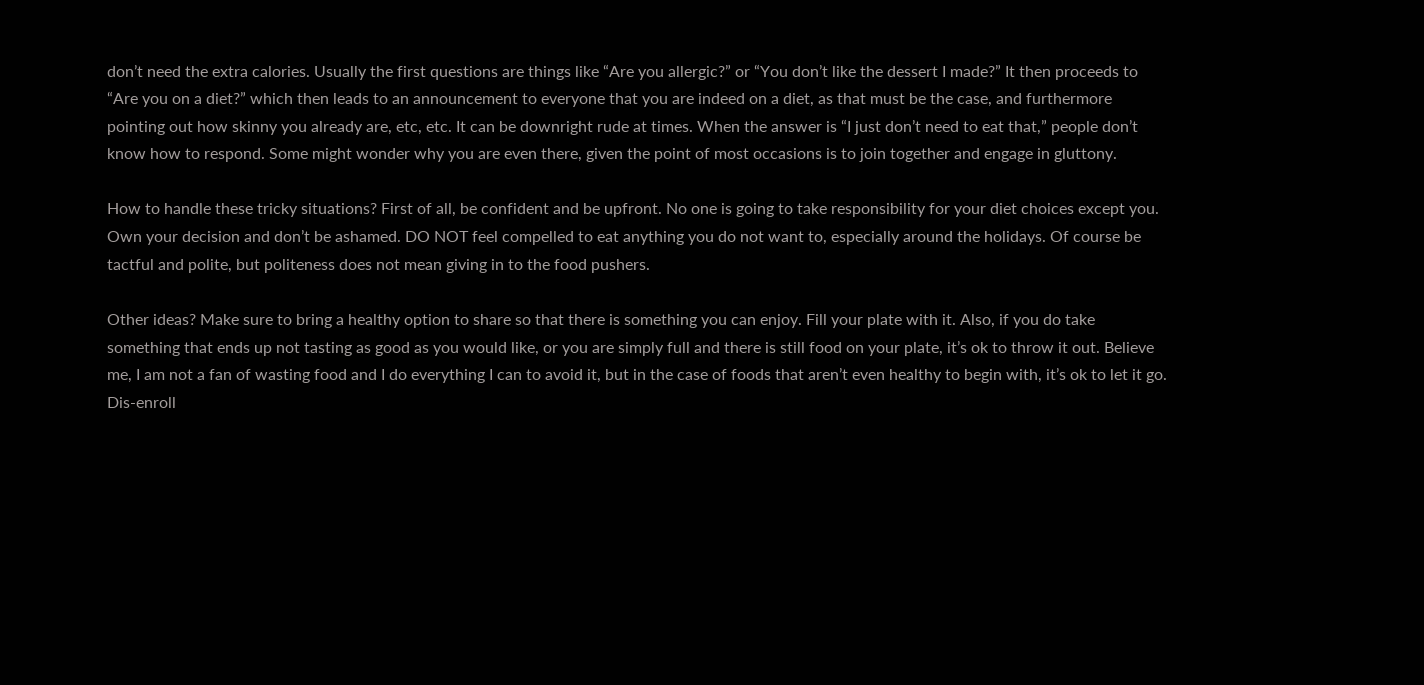don’t need the extra calories. Usually the first questions are things like “Are you allergic?” or “You don’t like the dessert I made?” It then proceeds to “Are you on a diet?” which then leads to an announcement to everyone that you are indeed on a diet, as that must be the case, and furthermore pointing out how skinny you already are, etc, etc. It can be downright rude at times. When the answer is “I just don’t need to eat that,” people don’t know how to respond. Some might wonder why you are even there, given the point of most occasions is to join together and engage in gluttony.

How to handle these tricky situations? First of all, be confident and be upfront. No one is going to take responsibility for your diet choices except you. Own your decision and don’t be ashamed. DO NOT feel compelled to eat anything you do not want to, especially around the holidays. Of course be tactful and polite, but politeness does not mean giving in to the food pushers.

Other ideas? Make sure to bring a healthy option to share so that there is something you can enjoy. Fill your plate with it. Also, if you do take something that ends up not tasting as good as you would like, or you are simply full and there is still food on your plate, it’s ok to throw it out. Believe me, I am not a fan of wasting food and I do everything I can to avoid it, but in the case of foods that aren’t even healthy to begin with, it’s ok to let it go. Dis-enroll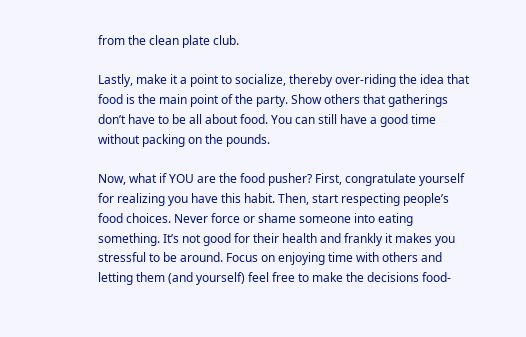from the clean plate club.

Lastly, make it a point to socialize, thereby over-riding the idea that food is the main point of the party. Show others that gatherings don’t have to be all about food. You can still have a good time without packing on the pounds.

Now, what if YOU are the food pusher? First, congratulate yourself for realizing you have this habit. Then, start respecting people’s food choices. Never force or shame someone into eating something. It’s not good for their health and frankly it makes you stressful to be around. Focus on enjoying time with others and letting them (and yourself) feel free to make the decisions food-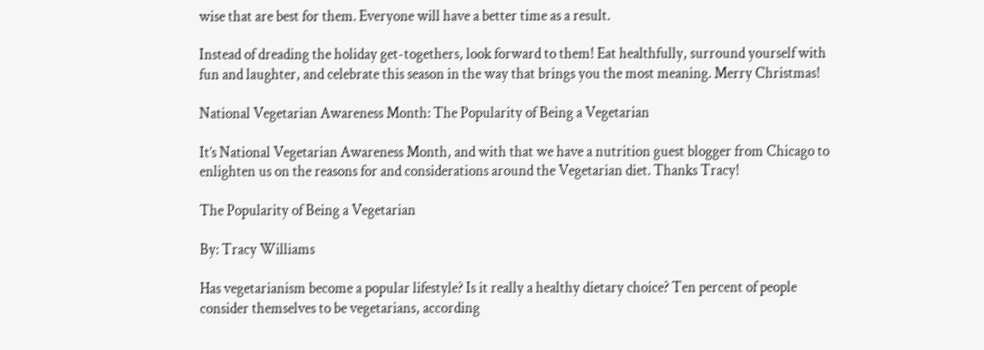wise that are best for them. Everyone will have a better time as a result.

Instead of dreading the holiday get-togethers, look forward to them! Eat healthfully, surround yourself with fun and laughter, and celebrate this season in the way that brings you the most meaning. Merry Christmas!

National Vegetarian Awareness Month: The Popularity of Being a Vegetarian

It’s National Vegetarian Awareness Month, and with that we have a nutrition guest blogger from Chicago to enlighten us on the reasons for and considerations around the Vegetarian diet. Thanks Tracy!

The Popularity of Being a Vegetarian

By: Tracy Williams

Has vegetarianism become a popular lifestyle? Is it really a healthy dietary choice? Ten percent of people consider themselves to be vegetarians, according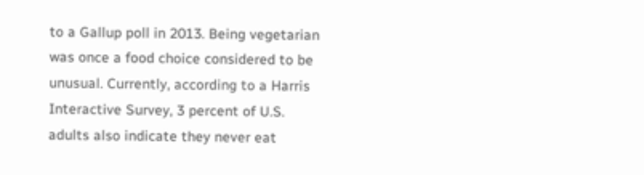to a Gallup poll in 2013. Being vegetarian was once a food choice considered to be unusual. Currently, according to a Harris Interactive Survey, 3 percent of U.S. adults also indicate they never eat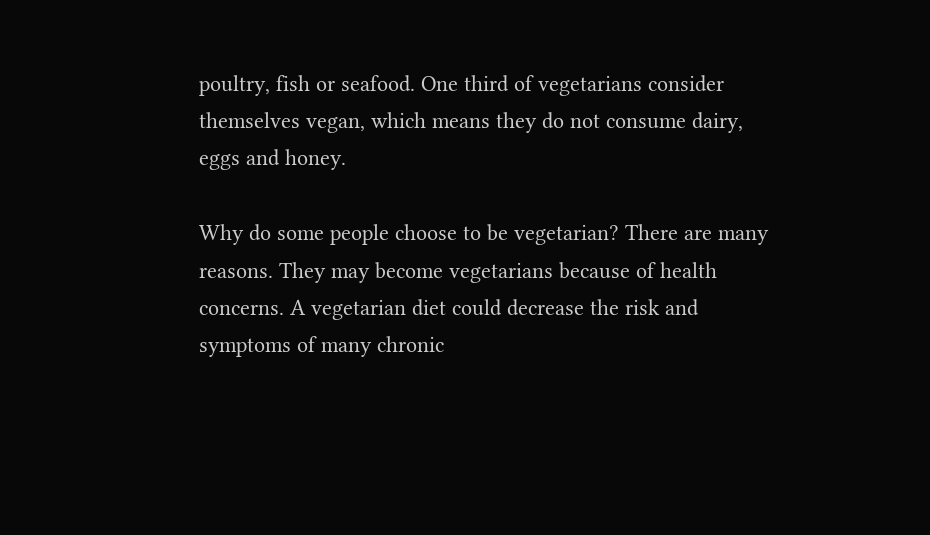poultry, fish or seafood. One third of vegetarians consider themselves vegan, which means they do not consume dairy, eggs and honey.

Why do some people choose to be vegetarian? There are many reasons. They may become vegetarians because of health concerns. A vegetarian diet could decrease the risk and symptoms of many chronic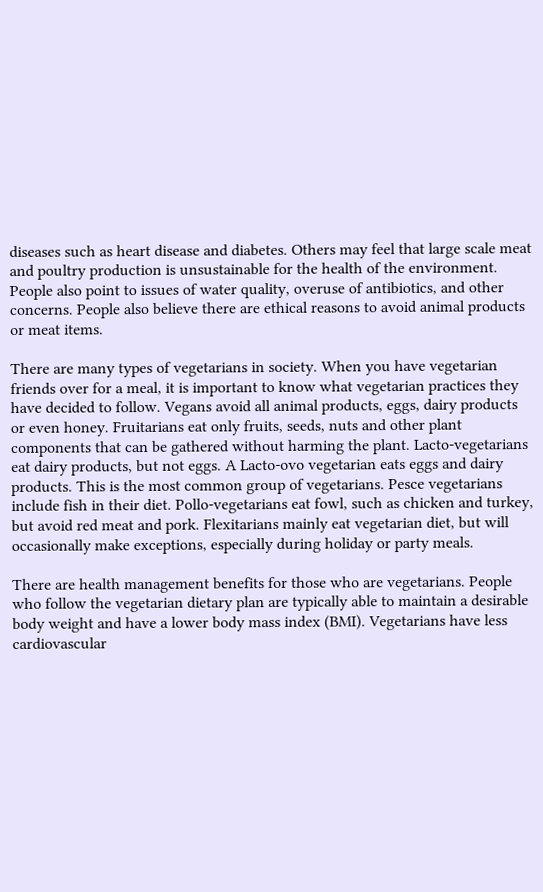diseases such as heart disease and diabetes. Others may feel that large scale meat and poultry production is unsustainable for the health of the environment. People also point to issues of water quality, overuse of antibiotics, and other concerns. People also believe there are ethical reasons to avoid animal products or meat items.

There are many types of vegetarians in society. When you have vegetarian friends over for a meal, it is important to know what vegetarian practices they have decided to follow. Vegans avoid all animal products, eggs, dairy products or even honey. Fruitarians eat only fruits, seeds, nuts and other plant components that can be gathered without harming the plant. Lacto-vegetarians eat dairy products, but not eggs. A Lacto-ovo vegetarian eats eggs and dairy products. This is the most common group of vegetarians. Pesce vegetarians include fish in their diet. Pollo-vegetarians eat fowl, such as chicken and turkey, but avoid red meat and pork. Flexitarians mainly eat vegetarian diet, but will occasionally make exceptions, especially during holiday or party meals.

There are health management benefits for those who are vegetarians. People who follow the vegetarian dietary plan are typically able to maintain a desirable body weight and have a lower body mass index (BMI). Vegetarians have less cardiovascular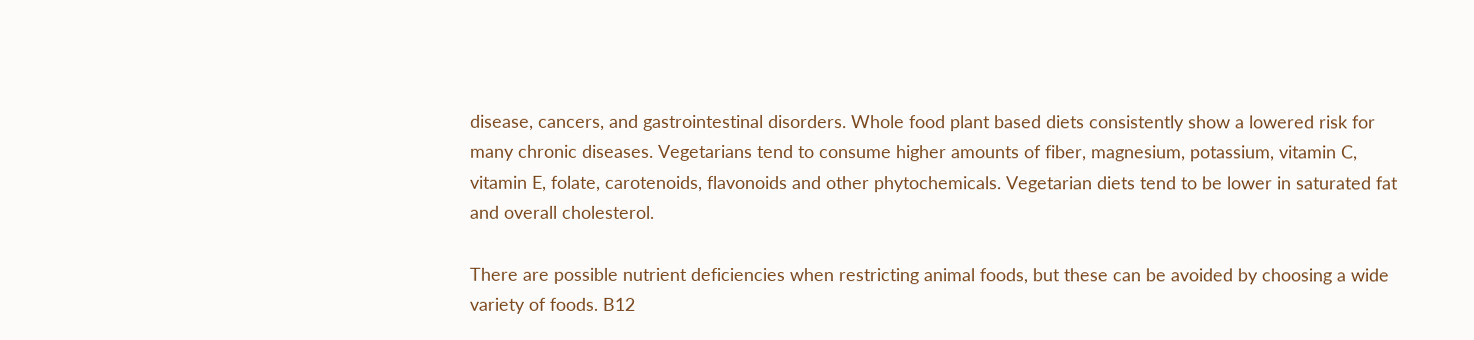disease, cancers, and gastrointestinal disorders. Whole food plant based diets consistently show a lowered risk for many chronic diseases. Vegetarians tend to consume higher amounts of fiber, magnesium, potassium, vitamin C, vitamin E, folate, carotenoids, flavonoids and other phytochemicals. Vegetarian diets tend to be lower in saturated fat and overall cholesterol.

There are possible nutrient deficiencies when restricting animal foods, but these can be avoided by choosing a wide variety of foods. B12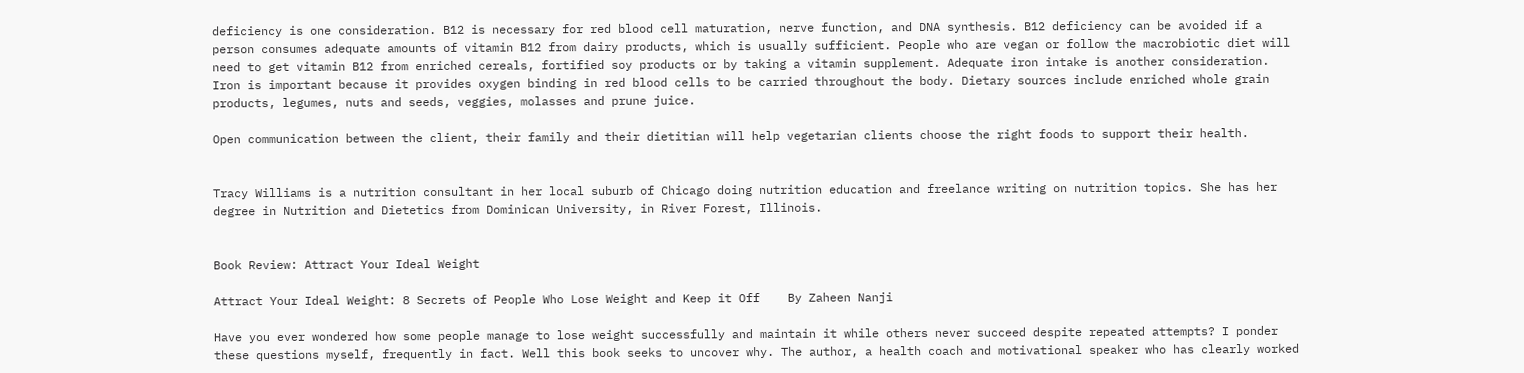deficiency is one consideration. B12 is necessary for red blood cell maturation, nerve function, and DNA synthesis. B12 deficiency can be avoided if a person consumes adequate amounts of vitamin B12 from dairy products, which is usually sufficient. People who are vegan or follow the macrobiotic diet will need to get vitamin B12 from enriched cereals, fortified soy products or by taking a vitamin supplement. Adequate iron intake is another consideration. Iron is important because it provides oxygen binding in red blood cells to be carried throughout the body. Dietary sources include enriched whole grain products, legumes, nuts and seeds, veggies, molasses and prune juice.

Open communication between the client, their family and their dietitian will help vegetarian clients choose the right foods to support their health.


Tracy Williams is a nutrition consultant in her local suburb of Chicago doing nutrition education and freelance writing on nutrition topics. She has her degree in Nutrition and Dietetics from Dominican University, in River Forest, Illinois.


Book Review: Attract Your Ideal Weight

Attract Your Ideal Weight: 8 Secrets of People Who Lose Weight and Keep it Off    By Zaheen Nanji

Have you ever wondered how some people manage to lose weight successfully and maintain it while others never succeed despite repeated attempts? I ponder these questions myself, frequently in fact. Well this book seeks to uncover why. The author, a health coach and motivational speaker who has clearly worked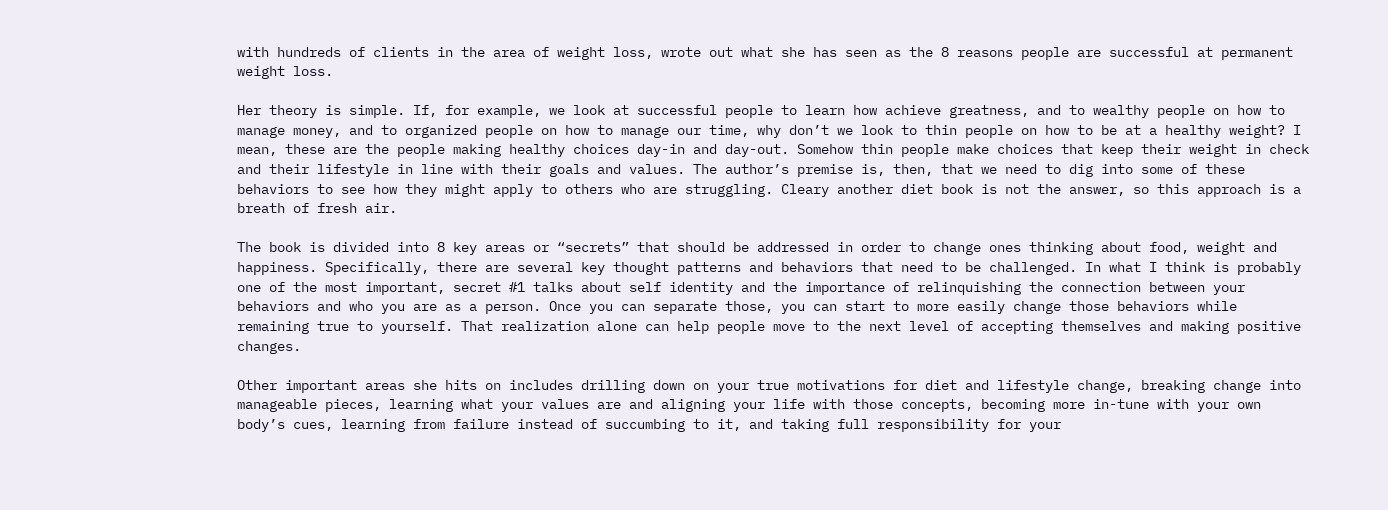with hundreds of clients in the area of weight loss, wrote out what she has seen as the 8 reasons people are successful at permanent weight loss.

Her theory is simple. If, for example, we look at successful people to learn how achieve greatness, and to wealthy people on how to manage money, and to organized people on how to manage our time, why don’t we look to thin people on how to be at a healthy weight? I mean, these are the people making healthy choices day-in and day-out. Somehow thin people make choices that keep their weight in check and their lifestyle in line with their goals and values. The author’s premise is, then, that we need to dig into some of these behaviors to see how they might apply to others who are struggling. Cleary another diet book is not the answer, so this approach is a breath of fresh air.

The book is divided into 8 key areas or “secrets” that should be addressed in order to change ones thinking about food, weight and happiness. Specifically, there are several key thought patterns and behaviors that need to be challenged. In what I think is probably one of the most important, secret #1 talks about self identity and the importance of relinquishing the connection between your behaviors and who you are as a person. Once you can separate those, you can start to more easily change those behaviors while remaining true to yourself. That realization alone can help people move to the next level of accepting themselves and making positive changes.

Other important areas she hits on includes drilling down on your true motivations for diet and lifestyle change, breaking change into manageable pieces, learning what your values are and aligning your life with those concepts, becoming more in-tune with your own body’s cues, learning from failure instead of succumbing to it, and taking full responsibility for your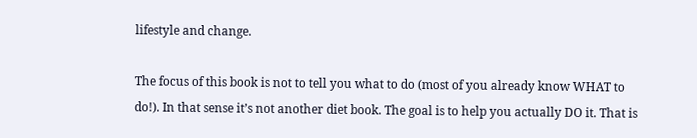lifestyle and change.

The focus of this book is not to tell you what to do (most of you already know WHAT to do!). In that sense it’s not another diet book. The goal is to help you actually DO it. That is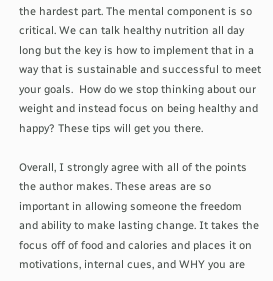the hardest part. The mental component is so critical. We can talk healthy nutrition all day long but the key is how to implement that in a way that is sustainable and successful to meet your goals.  How do we stop thinking about our weight and instead focus on being healthy and happy? These tips will get you there.

Overall, I strongly agree with all of the points the author makes. These areas are so important in allowing someone the freedom and ability to make lasting change. It takes the focus off of food and calories and places it on motivations, internal cues, and WHY you are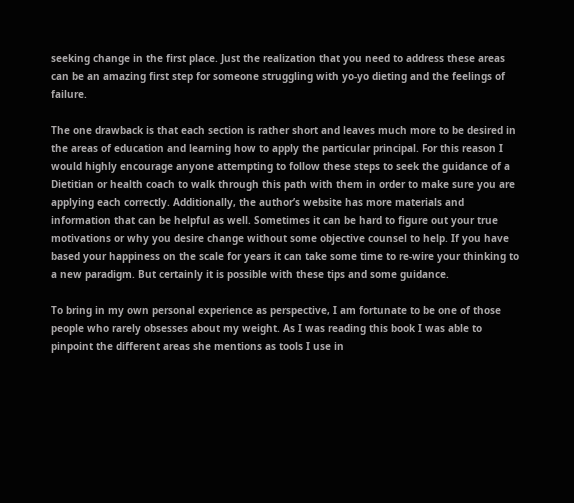seeking change in the first place. Just the realization that you need to address these areas can be an amazing first step for someone struggling with yo-yo dieting and the feelings of failure.

The one drawback is that each section is rather short and leaves much more to be desired in the areas of education and learning how to apply the particular principal. For this reason I would highly encourage anyone attempting to follow these steps to seek the guidance of a Dietitian or health coach to walk through this path with them in order to make sure you are applying each correctly. Additionally, the author’s website has more materials and information that can be helpful as well. Sometimes it can be hard to figure out your true motivations or why you desire change without some objective counsel to help. If you have based your happiness on the scale for years it can take some time to re-wire your thinking to a new paradigm. But certainly it is possible with these tips and some guidance.

To bring in my own personal experience as perspective, I am fortunate to be one of those people who rarely obsesses about my weight. As I was reading this book I was able to pinpoint the different areas she mentions as tools I use in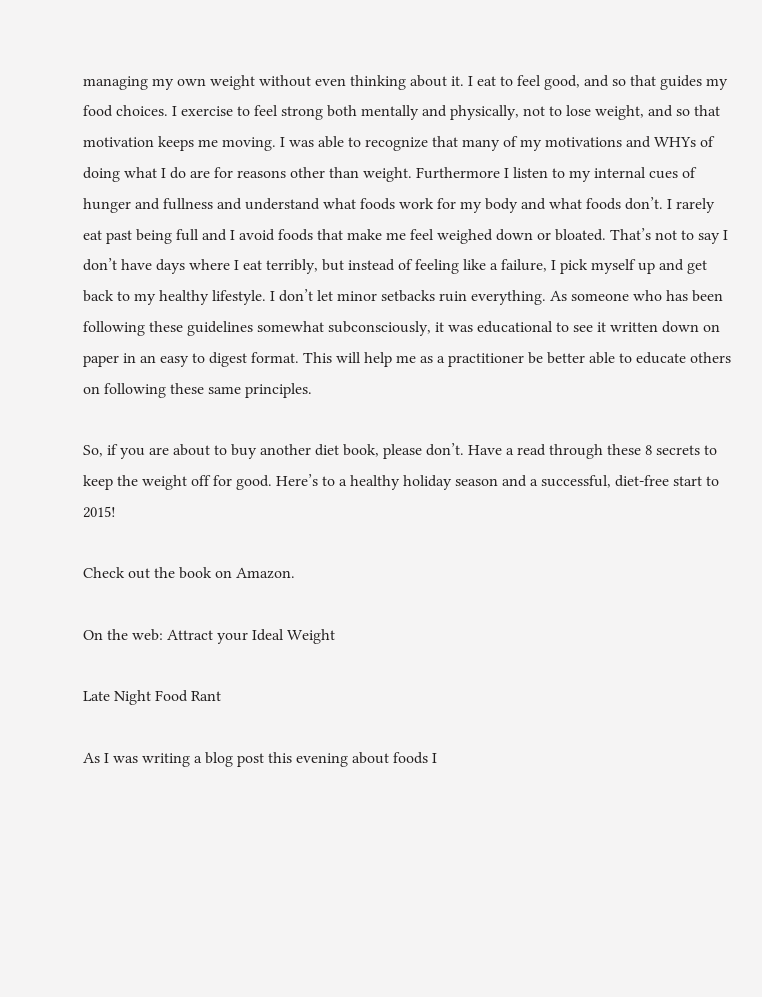managing my own weight without even thinking about it. I eat to feel good, and so that guides my food choices. I exercise to feel strong both mentally and physically, not to lose weight, and so that motivation keeps me moving. I was able to recognize that many of my motivations and WHYs of doing what I do are for reasons other than weight. Furthermore I listen to my internal cues of hunger and fullness and understand what foods work for my body and what foods don’t. I rarely eat past being full and I avoid foods that make me feel weighed down or bloated. That’s not to say I don’t have days where I eat terribly, but instead of feeling like a failure, I pick myself up and get back to my healthy lifestyle. I don’t let minor setbacks ruin everything. As someone who has been following these guidelines somewhat subconsciously, it was educational to see it written down on paper in an easy to digest format. This will help me as a practitioner be better able to educate others on following these same principles.

So, if you are about to buy another diet book, please don’t. Have a read through these 8 secrets to keep the weight off for good. Here’s to a healthy holiday season and a successful, diet-free start to 2015!

Check out the book on Amazon.

On the web: Attract your Ideal Weight

Late Night Food Rant

As I was writing a blog post this evening about foods I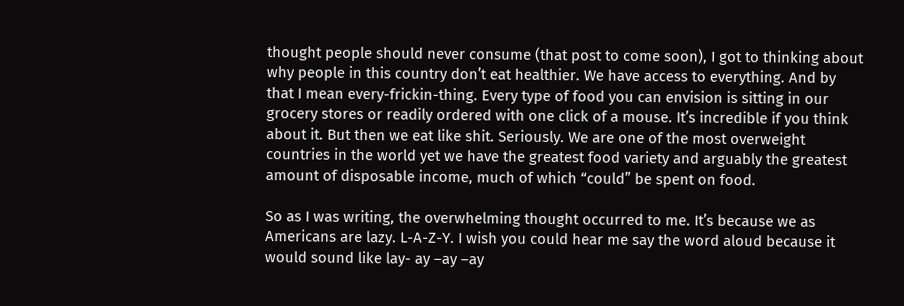thought people should never consume (that post to come soon), I got to thinking about why people in this country don’t eat healthier. We have access to everything. And by that I mean every-frickin-thing. Every type of food you can envision is sitting in our grocery stores or readily ordered with one click of a mouse. It’s incredible if you think about it. But then we eat like shit. Seriously. We are one of the most overweight countries in the world yet we have the greatest food variety and arguably the greatest amount of disposable income, much of which “could” be spent on food.

So as I was writing, the overwhelming thought occurred to me. It’s because we as Americans are lazy. L-A-Z-Y. I wish you could hear me say the word aloud because it would sound like lay- ay –ay –ay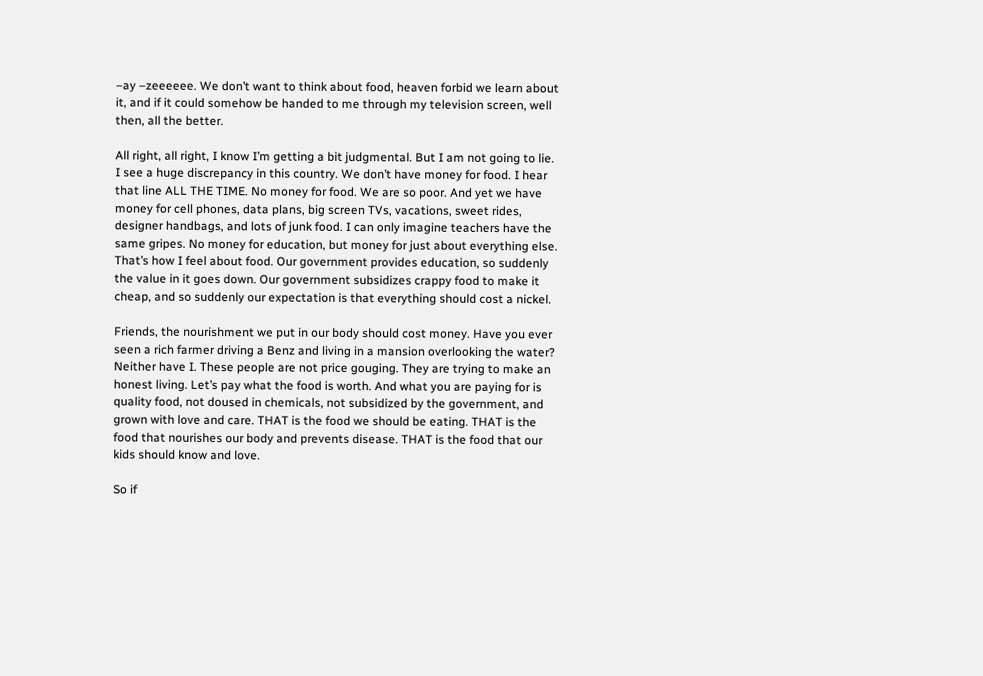–ay –zeeeeee. We don’t want to think about food, heaven forbid we learn about it, and if it could somehow be handed to me through my television screen, well then, all the better.

All right, all right, I know I’m getting a bit judgmental. But I am not going to lie. I see a huge discrepancy in this country. We don’t have money for food. I hear that line ALL THE TIME. No money for food. We are so poor. And yet we have money for cell phones, data plans, big screen TVs, vacations, sweet rides, designer handbags, and lots of junk food. I can only imagine teachers have the same gripes. No money for education, but money for just about everything else. That’s how I feel about food. Our government provides education, so suddenly the value in it goes down. Our government subsidizes crappy food to make it cheap, and so suddenly our expectation is that everything should cost a nickel.

Friends, the nourishment we put in our body should cost money. Have you ever seen a rich farmer driving a Benz and living in a mansion overlooking the water? Neither have I. These people are not price gouging. They are trying to make an honest living. Let’s pay what the food is worth. And what you are paying for is quality food, not doused in chemicals, not subsidized by the government, and grown with love and care. THAT is the food we should be eating. THAT is the food that nourishes our body and prevents disease. THAT is the food that our kids should know and love.

So if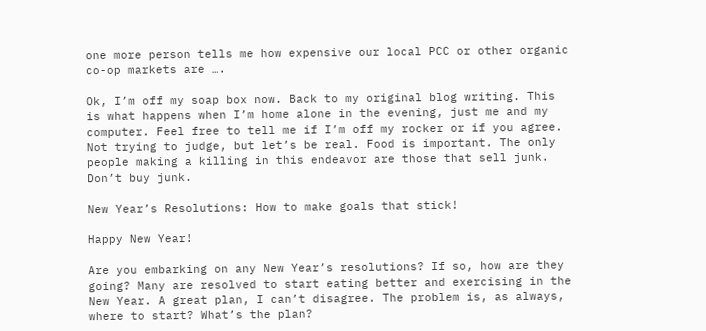one more person tells me how expensive our local PCC or other organic co-op markets are ….

Ok, I’m off my soap box now. Back to my original blog writing. This is what happens when I’m home alone in the evening, just me and my computer. Feel free to tell me if I’m off my rocker or if you agree. Not trying to judge, but let’s be real. Food is important. The only people making a killing in this endeavor are those that sell junk. Don’t buy junk.

New Year’s Resolutions: How to make goals that stick!

Happy New Year!

Are you embarking on any New Year’s resolutions? If so, how are they going? Many are resolved to start eating better and exercising in the New Year. A great plan, I can’t disagree. The problem is, as always, where to start? What’s the plan?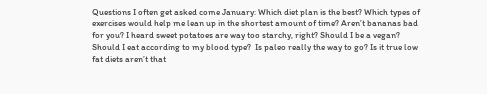Questions I often get asked come January: Which diet plan is the best? Which types of exercises would help me lean up in the shortest amount of time? Aren’t bananas bad for you? I heard sweet potatoes are way too starchy, right? Should I be a vegan?  Should I eat according to my blood type?  Is paleo really the way to go? Is it true low fat diets aren’t that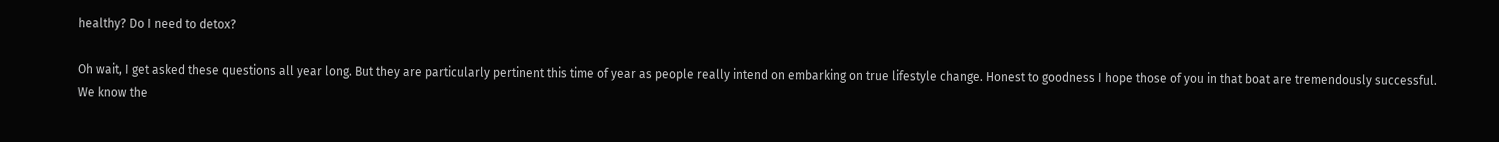healthy? Do I need to detox?

Oh wait, I get asked these questions all year long. But they are particularly pertinent this time of year as people really intend on embarking on true lifestyle change. Honest to goodness I hope those of you in that boat are tremendously successful. We know the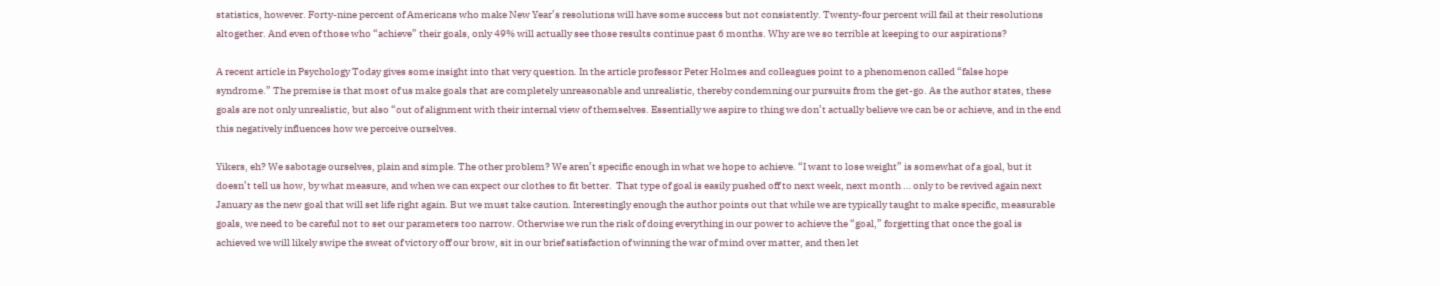statistics, however. Forty-nine percent of Americans who make New Year’s resolutions will have some success but not consistently. Twenty-four percent will fail at their resolutions altogether. And even of those who “achieve” their goals, only 49% will actually see those results continue past 6 months. Why are we so terrible at keeping to our aspirations?

A recent article in Psychology Today gives some insight into that very question. In the article professor Peter Holmes and colleagues point to a phenomenon called “false hope syndrome.” The premise is that most of us make goals that are completely unreasonable and unrealistic, thereby condemning our pursuits from the get-go. As the author states, these goals are not only unrealistic, but also “out of alignment with their internal view of themselves. Essentially we aspire to thing we don’t actually believe we can be or achieve, and in the end this negatively influences how we perceive ourselves.

Yikers, eh? We sabotage ourselves, plain and simple. The other problem? We aren’t specific enough in what we hope to achieve. “I want to lose weight” is somewhat of a goal, but it doesn’t tell us how, by what measure, and when we can expect our clothes to fit better.  That type of goal is easily pushed off to next week, next month … only to be revived again next January as the new goal that will set life right again. But we must take caution. Interestingly enough the author points out that while we are typically taught to make specific, measurable goals, we need to be careful not to set our parameters too narrow. Otherwise we run the risk of doing everything in our power to achieve the “goal,” forgetting that once the goal is achieved we will likely swipe the sweat of victory off our brow, sit in our brief satisfaction of winning the war of mind over matter, and then let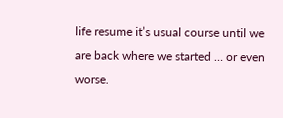life resume it’s usual course until we are back where we started … or even worse.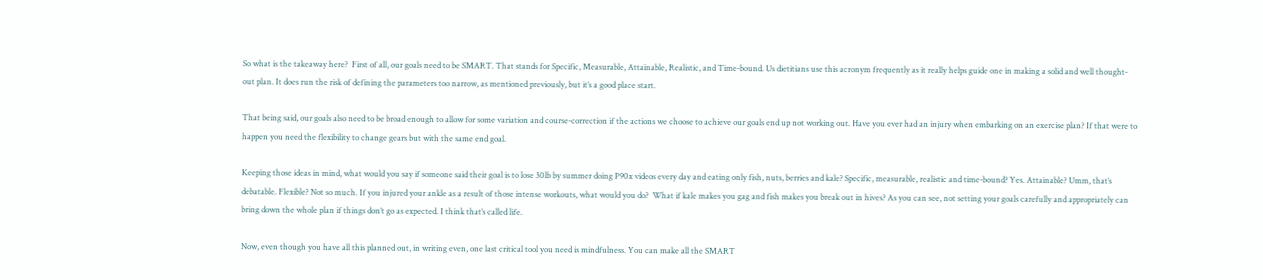So what is the takeaway here?  First of all, our goals need to be SMART. That stands for Specific, Measurable, Attainable, Realistic, and Time-bound. Us dietitians use this acronym frequently as it really helps guide one in making a solid and well thought-out plan. It does run the risk of defining the parameters too narrow, as mentioned previously, but it’s a good place start.

That being said, our goals also need to be broad enough to allow for some variation and course-correction if the actions we choose to achieve our goals end up not working out. Have you ever had an injury when embarking on an exercise plan? If that were to happen you need the flexibility to change gears but with the same end goal.

Keeping those ideas in mind, what would you say if someone said their goal is to lose 30lb by summer doing P90x videos every day and eating only fish, nuts, berries and kale? Specific, measurable, realistic and time-bound? Yes. Attainable? Umm, that’s debatable. Flexible? Not so much. If you injured your ankle as a result of those intense workouts, what would you do?  What if kale makes you gag and fish makes you break out in hives? As you can see, not setting your goals carefully and appropriately can bring down the whole plan if things don’t go as expected. I think that’s called life.

Now, even though you have all this planned out, in writing even, one last critical tool you need is mindfulness. You can make all the SMART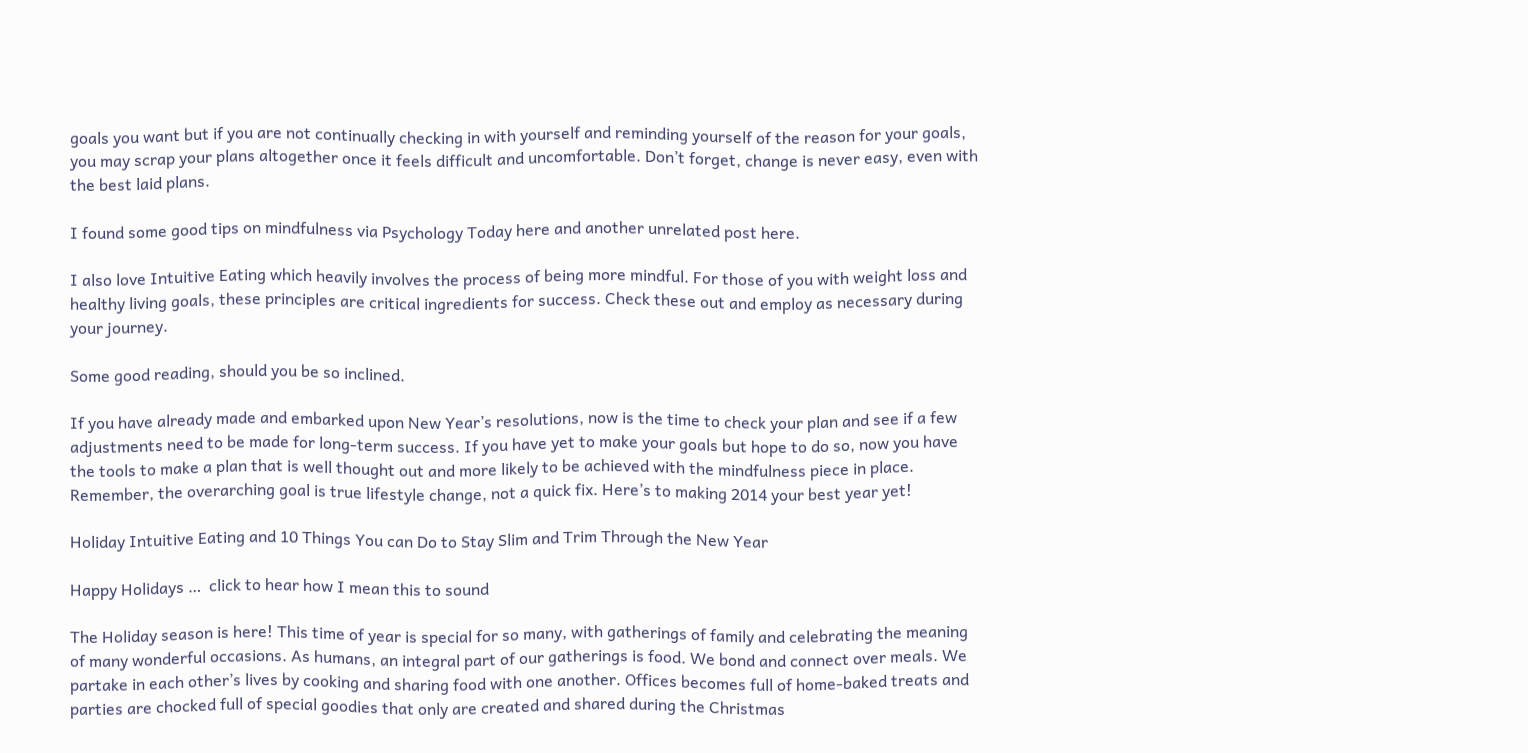goals you want but if you are not continually checking in with yourself and reminding yourself of the reason for your goals, you may scrap your plans altogether once it feels difficult and uncomfortable. Don’t forget, change is never easy, even with the best laid plans.

I found some good tips on mindfulness via Psychology Today here and another unrelated post here.

I also love Intuitive Eating which heavily involves the process of being more mindful. For those of you with weight loss and healthy living goals, these principles are critical ingredients for success. Check these out and employ as necessary during your journey.

Some good reading, should you be so inclined.

If you have already made and embarked upon New Year’s resolutions, now is the time to check your plan and see if a few adjustments need to be made for long-term success. If you have yet to make your goals but hope to do so, now you have the tools to make a plan that is well thought out and more likely to be achieved with the mindfulness piece in place. Remember, the overarching goal is true lifestyle change, not a quick fix. Here’s to making 2014 your best year yet!

Holiday Intuitive Eating and 10 Things You can Do to Stay Slim and Trim Through the New Year

Happy Holidays …  click to hear how I mean this to sound

The Holiday season is here! This time of year is special for so many, with gatherings of family and celebrating the meaning of many wonderful occasions. As humans, an integral part of our gatherings is food. We bond and connect over meals. We partake in each other’s lives by cooking and sharing food with one another. Offices becomes full of home-baked treats and parties are chocked full of special goodies that only are created and shared during the Christmas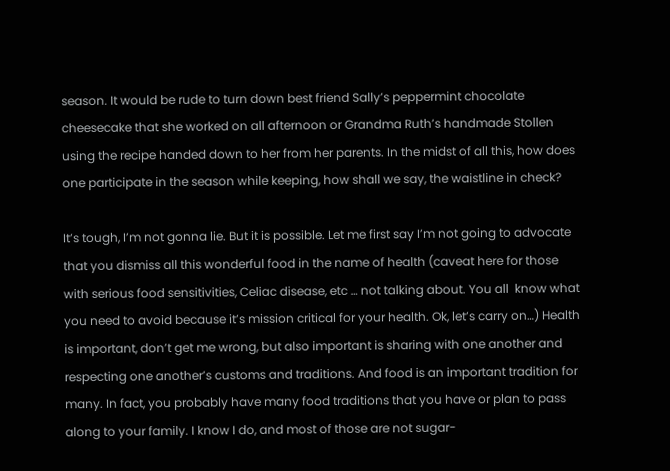season. It would be rude to turn down best friend Sally’s peppermint chocolate cheesecake that she worked on all afternoon or Grandma Ruth’s handmade Stollen using the recipe handed down to her from her parents. In the midst of all this, how does one participate in the season while keeping, how shall we say, the waistline in check?

It’s tough, I’m not gonna lie. But it is possible. Let me first say I’m not going to advocate that you dismiss all this wonderful food in the name of health (caveat here for those with serious food sensitivities, Celiac disease, etc … not talking about. You all  know what you need to avoid because it’s mission critical for your health. Ok, let’s carry on…) Health is important, don’t get me wrong, but also important is sharing with one another and respecting one another’s customs and traditions. And food is an important tradition for many. In fact, you probably have many food traditions that you have or plan to pass along to your family. I know I do, and most of those are not sugar-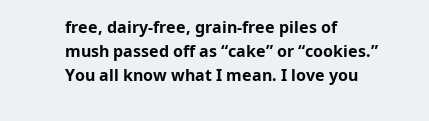free, dairy-free, grain-free piles of mush passed off as “cake” or “cookies.” You all know what I mean. I love you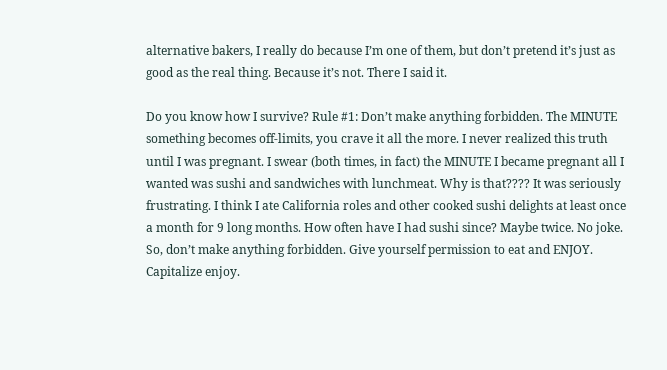alternative bakers, I really do because I’m one of them, but don’t pretend it’s just as good as the real thing. Because it’s not. There I said it.

Do you know how I survive? Rule #1: Don’t make anything forbidden. The MINUTE something becomes off-limits, you crave it all the more. I never realized this truth until I was pregnant. I swear (both times, in fact) the MINUTE I became pregnant all I wanted was sushi and sandwiches with lunchmeat. Why is that???? It was seriously frustrating. I think I ate California roles and other cooked sushi delights at least once a month for 9 long months. How often have I had sushi since? Maybe twice. No joke. So, don’t make anything forbidden. Give yourself permission to eat and ENJOY. Capitalize enjoy.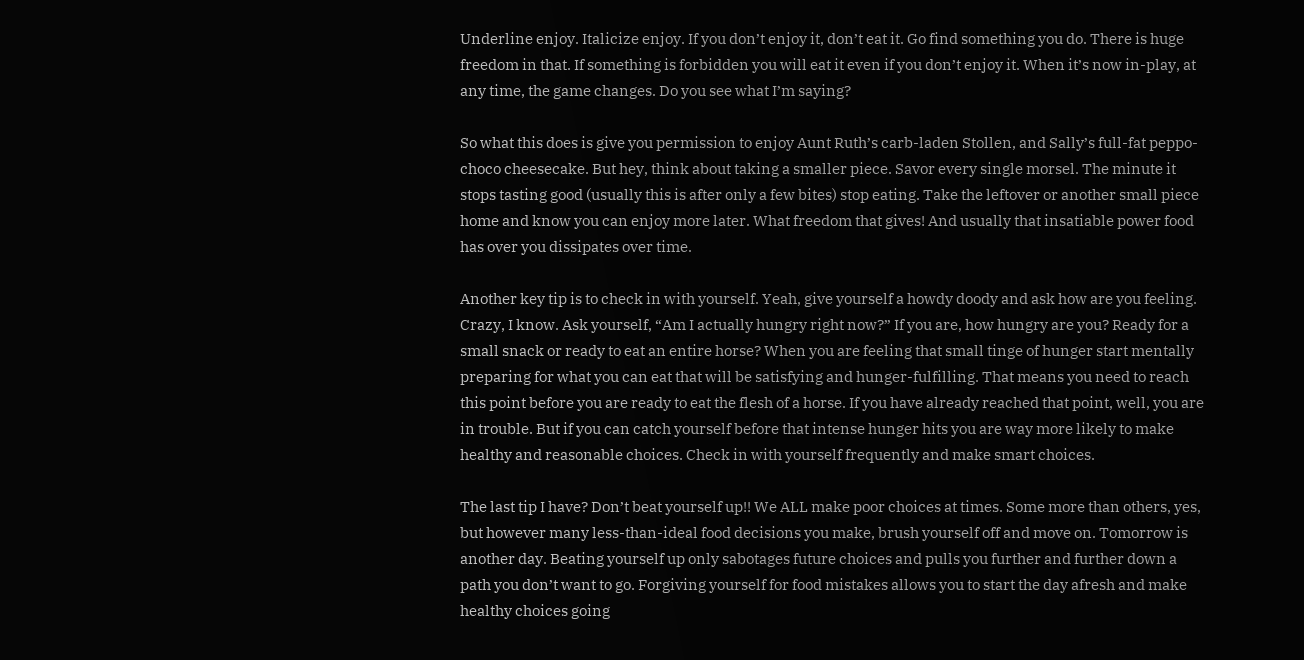Underline enjoy. Italicize enjoy. If you don’t enjoy it, don’t eat it. Go find something you do. There is huge freedom in that. If something is forbidden you will eat it even if you don’t enjoy it. When it’s now in-play, at any time, the game changes. Do you see what I’m saying?

So what this does is give you permission to enjoy Aunt Ruth’s carb-laden Stollen, and Sally’s full-fat peppo-choco cheesecake. But hey, think about taking a smaller piece. Savor every single morsel. The minute it stops tasting good (usually this is after only a few bites) stop eating. Take the leftover or another small piece home and know you can enjoy more later. What freedom that gives! And usually that insatiable power food has over you dissipates over time.

Another key tip is to check in with yourself. Yeah, give yourself a howdy doody and ask how are you feeling. Crazy, I know. Ask yourself, “Am I actually hungry right now?” If you are, how hungry are you? Ready for a small snack or ready to eat an entire horse? When you are feeling that small tinge of hunger start mentally preparing for what you can eat that will be satisfying and hunger-fulfilling. That means you need to reach this point before you are ready to eat the flesh of a horse. If you have already reached that point, well, you are in trouble. But if you can catch yourself before that intense hunger hits you are way more likely to make healthy and reasonable choices. Check in with yourself frequently and make smart choices.

The last tip I have? Don’t beat yourself up!! We ALL make poor choices at times. Some more than others, yes, but however many less-than-ideal food decisions you make, brush yourself off and move on. Tomorrow is another day. Beating yourself up only sabotages future choices and pulls you further and further down a path you don’t want to go. Forgiving yourself for food mistakes allows you to start the day afresh and make healthy choices going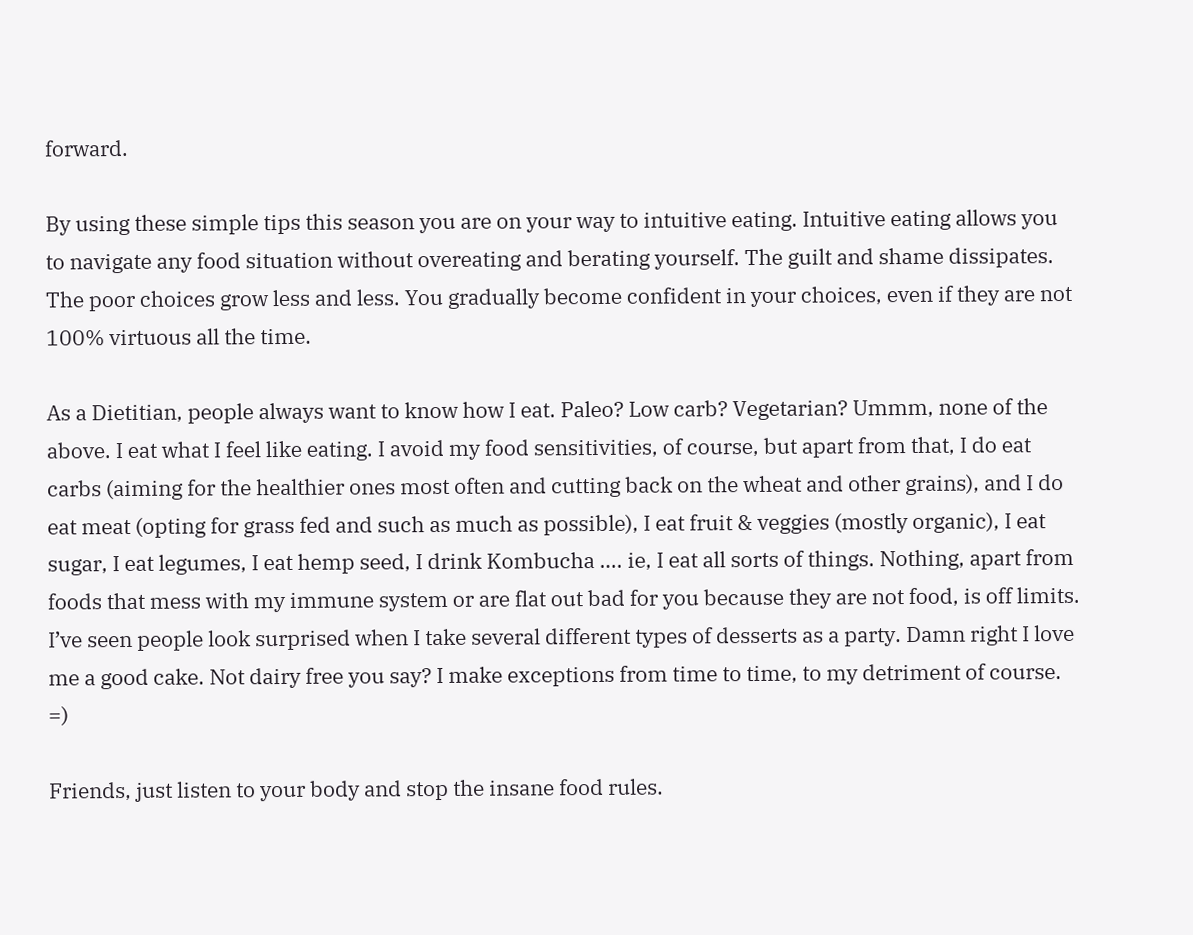forward.

By using these simple tips this season you are on your way to intuitive eating. Intuitive eating allows you to navigate any food situation without overeating and berating yourself. The guilt and shame dissipates. The poor choices grow less and less. You gradually become confident in your choices, even if they are not 100% virtuous all the time.

As a Dietitian, people always want to know how I eat. Paleo? Low carb? Vegetarian? Ummm, none of the above. I eat what I feel like eating. I avoid my food sensitivities, of course, but apart from that, I do eat carbs (aiming for the healthier ones most often and cutting back on the wheat and other grains), and I do eat meat (opting for grass fed and such as much as possible), I eat fruit & veggies (mostly organic), I eat sugar, I eat legumes, I eat hemp seed, I drink Kombucha …. ie, I eat all sorts of things. Nothing, apart from foods that mess with my immune system or are flat out bad for you because they are not food, is off limits. I’ve seen people look surprised when I take several different types of desserts as a party. Damn right I love me a good cake. Not dairy free you say? I make exceptions from time to time, to my detriment of course. =)

Friends, just listen to your body and stop the insane food rules.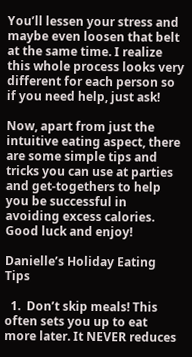You’ll lessen your stress and maybe even loosen that belt at the same time. I realize this whole process looks very different for each person so if you need help, just ask!

Now, apart from just the intuitive eating aspect, there are some simple tips and tricks you can use at parties and get-togethers to help you be successful in avoiding excess calories. Good luck and enjoy!

Danielle’s Holiday Eating Tips

  1.  Don’t skip meals! This often sets you up to eat more later. It NEVER reduces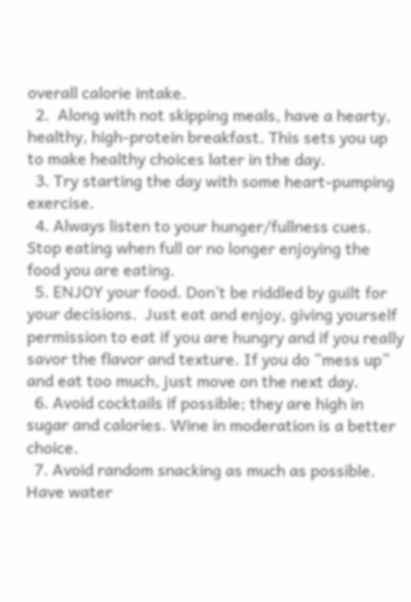overall calorie intake.
  2.  Along with not skipping meals, have a hearty, healthy, high-protein breakfast. This sets you up to make healthy choices later in the day.
  3. Try starting the day with some heart-pumping exercise.
  4. Always listen to your hunger/fullness cues. Stop eating when full or no longer enjoying the food you are eating.
  5. ENJOY your food. Don’t be riddled by guilt for your decisions.  Just eat and enjoy, giving yourself permission to eat if you are hungry and if you really savor the flavor and texture. If you do “mess up” and eat too much, just move on the next day.
  6. Avoid cocktails if possible; they are high in sugar and calories. Wine in moderation is a better choice.
  7. Avoid random snacking as much as possible. Have water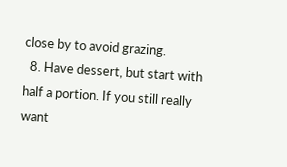close by to avoid grazing.
  8. Have dessert, but start with half a portion. If you still really want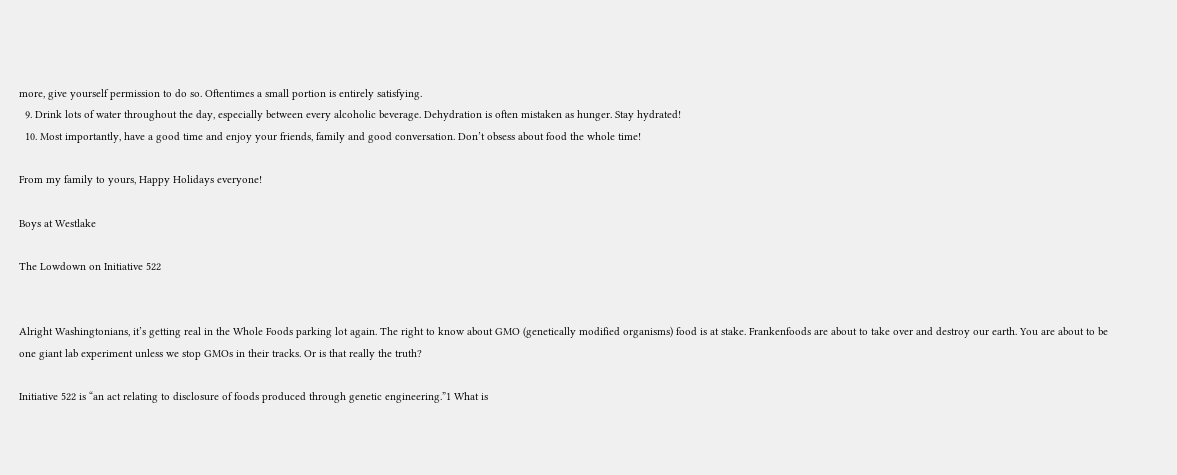more, give yourself permission to do so. Oftentimes a small portion is entirely satisfying.
  9. Drink lots of water throughout the day, especially between every alcoholic beverage. Dehydration is often mistaken as hunger. Stay hydrated!
  10. Most importantly, have a good time and enjoy your friends, family and good conversation. Don’t obsess about food the whole time!

From my family to yours, Happy Holidays everyone!

Boys at Westlake

The Lowdown on Initiative 522


Alright Washingtonians, it’s getting real in the Whole Foods parking lot again. The right to know about GMO (genetically modified organisms) food is at stake. Frankenfoods are about to take over and destroy our earth. You are about to be one giant lab experiment unless we stop GMOs in their tracks. Or is that really the truth?

Initiative 522 is “an act relating to disclosure of foods produced through genetic engineering.”1 What is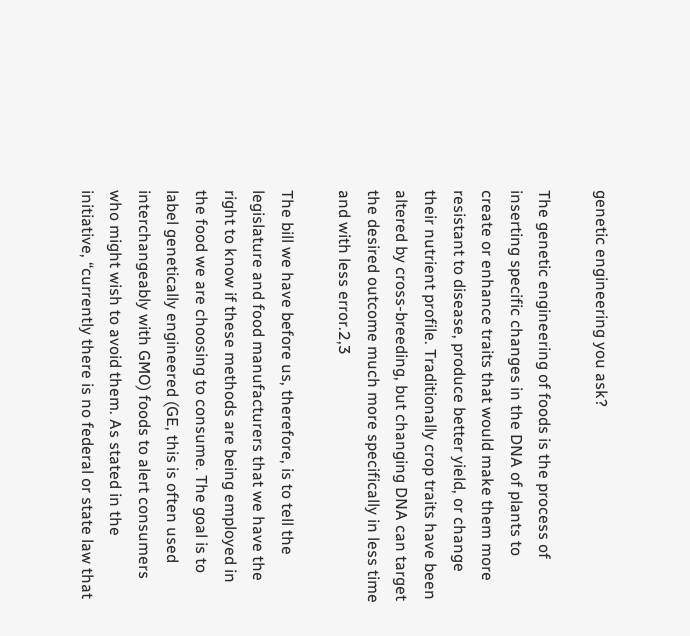genetic engineering you ask?

The genetic engineering of foods is the process of inserting specific changes in the DNA of plants to create or enhance traits that would make them more resistant to disease, produce better yield, or change their nutrient profile. Traditionally crop traits have been altered by cross-breeding, but changing DNA can target the desired outcome much more specifically in less time and with less error.2,3

The bill we have before us, therefore, is to tell the legislature and food manufacturers that we have the right to know if these methods are being employed in the food we are choosing to consume. The goal is to label genetically engineered (GE, this is often used interchangeably with GMO) foods to alert consumers who might wish to avoid them. As stated in the initiative, “currently there is no federal or state law that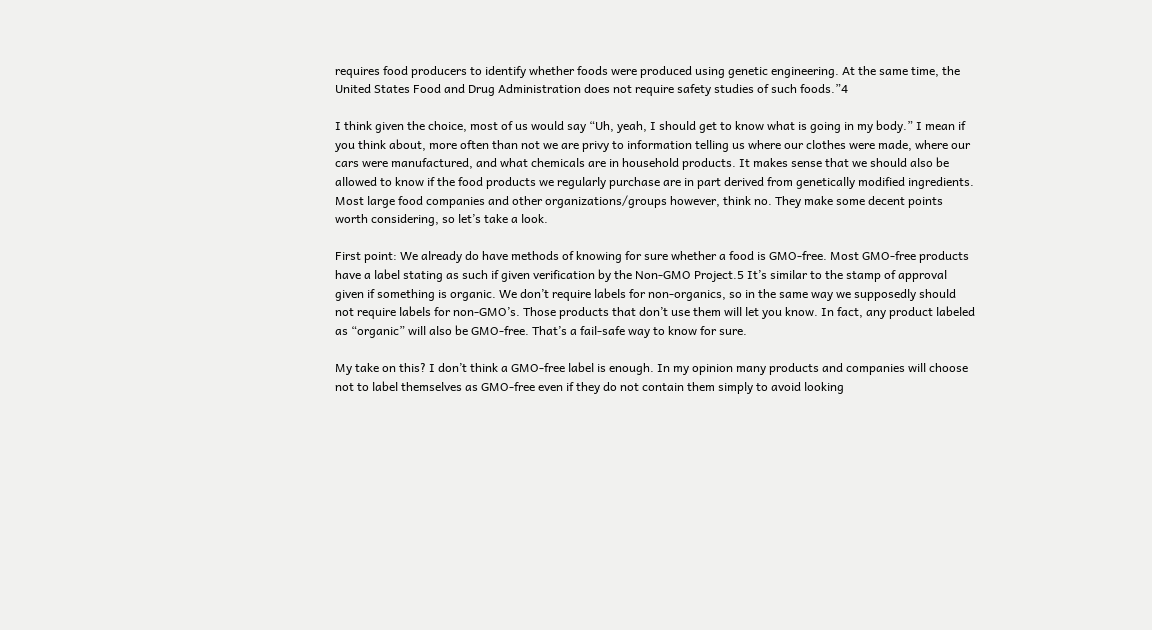requires food producers to identify whether foods were produced using genetic engineering. At the same time, the United States Food and Drug Administration does not require safety studies of such foods.”4

I think given the choice, most of us would say “Uh, yeah, I should get to know what is going in my body.” I mean if you think about, more often than not we are privy to information telling us where our clothes were made, where our cars were manufactured, and what chemicals are in household products. It makes sense that we should also be allowed to know if the food products we regularly purchase are in part derived from genetically modified ingredients. Most large food companies and other organizations/groups however, think no. They make some decent points worth considering, so let’s take a look.

First point: We already do have methods of knowing for sure whether a food is GMO-free. Most GMO-free products have a label stating as such if given verification by the Non-GMO Project.5 It’s similar to the stamp of approval given if something is organic. We don’t require labels for non-organics, so in the same way we supposedly should not require labels for non-GMO’s. Those products that don’t use them will let you know. In fact, any product labeled as “organic” will also be GMO-free. That’s a fail-safe way to know for sure.

My take on this? I don’t think a GMO-free label is enough. In my opinion many products and companies will choose not to label themselves as GMO-free even if they do not contain them simply to avoid looking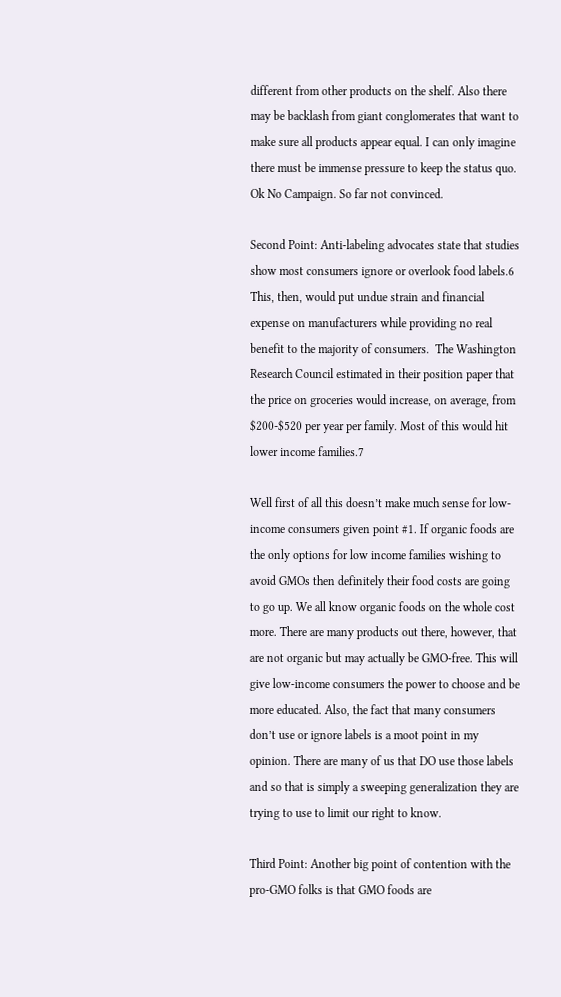different from other products on the shelf. Also there may be backlash from giant conglomerates that want to make sure all products appear equal. I can only imagine there must be immense pressure to keep the status quo. Ok No Campaign. So far not convinced.

Second Point: Anti-labeling advocates state that studies show most consumers ignore or overlook food labels.6 This, then, would put undue strain and financial expense on manufacturers while providing no real benefit to the majority of consumers.  The Washington Research Council estimated in their position paper that the price on groceries would increase, on average, from $200-$520 per year per family. Most of this would hit lower income families.7

Well first of all this doesn’t make much sense for low-income consumers given point #1. If organic foods are the only options for low income families wishing to avoid GMOs then definitely their food costs are going to go up. We all know organic foods on the whole cost more. There are many products out there, however, that are not organic but may actually be GMO-free. This will give low-income consumers the power to choose and be more educated. Also, the fact that many consumers don’t use or ignore labels is a moot point in my opinion. There are many of us that DO use those labels and so that is simply a sweeping generalization they are trying to use to limit our right to know.

Third Point: Another big point of contention with the pro-GMO folks is that GMO foods are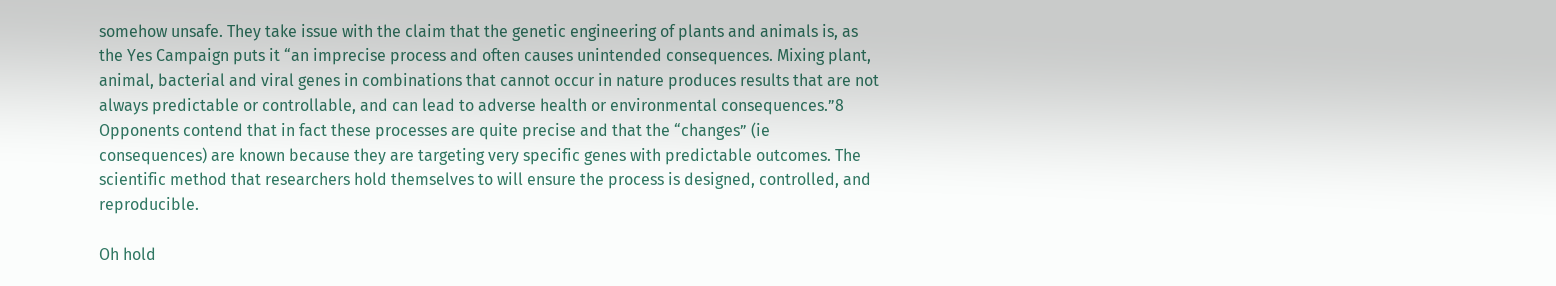somehow unsafe. They take issue with the claim that the genetic engineering of plants and animals is, as the Yes Campaign puts it “an imprecise process and often causes unintended consequences. Mixing plant, animal, bacterial and viral genes in combinations that cannot occur in nature produces results that are not always predictable or controllable, and can lead to adverse health or environmental consequences.”8 Opponents contend that in fact these processes are quite precise and that the “changes” (ie consequences) are known because they are targeting very specific genes with predictable outcomes. The scientific method that researchers hold themselves to will ensure the process is designed, controlled, and reproducible.

Oh hold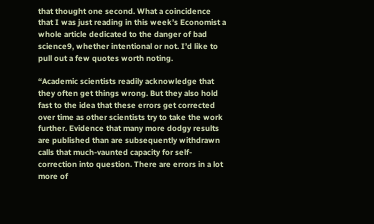that thought one second. What a coincidence that I was just reading in this week’s Economist a whole article dedicated to the danger of bad science9, whether intentional or not. I’d like to pull out a few quotes worth noting.

“Academic scientists readily acknowledge that they often get things wrong. But they also hold fast to the idea that these errors get corrected over time as other scientists try to take the work further. Evidence that many more dodgy results are published than are subsequently withdrawn calls that much-vaunted capacity for self-correction into question. There are errors in a lot more of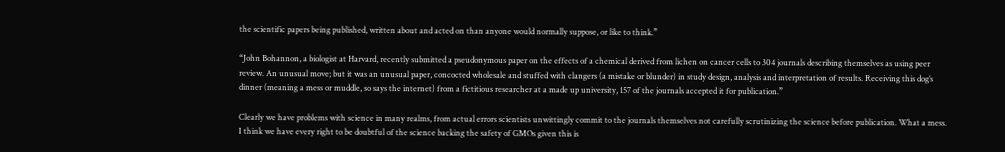the scientific papers being published, written about and acted on than anyone would normally suppose, or like to think.”

“John Bohannon, a biologist at Harvard, recently submitted a pseudonymous paper on the effects of a chemical derived from lichen on cancer cells to 304 journals describing themselves as using peer review. An unusual move; but it was an unusual paper, concocted wholesale and stuffed with clangers (a mistake or blunder) in study design, analysis and interpretation of results. Receiving this dog’s dinner (meaning a mess or muddle, so says the internet) from a fictitious researcher at a made up university, 157 of the journals accepted it for publication.”

Clearly we have problems with science in many realms, from actual errors scientists unwittingly commit to the journals themselves not carefully scrutinizing the science before publication. What a mess. I think we have every right to be doubtful of the science backing the safety of GMOs given this is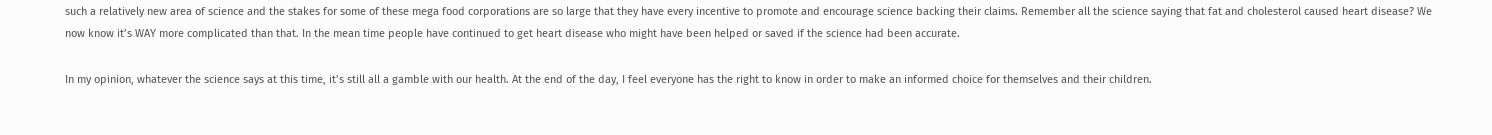such a relatively new area of science and the stakes for some of these mega food corporations are so large that they have every incentive to promote and encourage science backing their claims. Remember all the science saying that fat and cholesterol caused heart disease? We now know it’s WAY more complicated than that. In the mean time people have continued to get heart disease who might have been helped or saved if the science had been accurate.

In my opinion, whatever the science says at this time, it’s still all a gamble with our health. At the end of the day, I feel everyone has the right to know in order to make an informed choice for themselves and their children.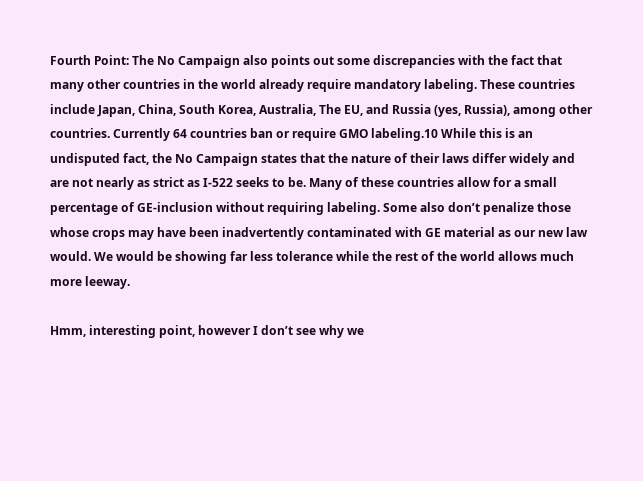Fourth Point: The No Campaign also points out some discrepancies with the fact that many other countries in the world already require mandatory labeling. These countries include Japan, China, South Korea, Australia, The EU, and Russia (yes, Russia), among other countries. Currently 64 countries ban or require GMO labeling.10 While this is an undisputed fact, the No Campaign states that the nature of their laws differ widely and are not nearly as strict as I-522 seeks to be. Many of these countries allow for a small percentage of GE-inclusion without requiring labeling. Some also don’t penalize those whose crops may have been inadvertently contaminated with GE material as our new law would. We would be showing far less tolerance while the rest of the world allows much more leeway.

Hmm, interesting point, however I don’t see why we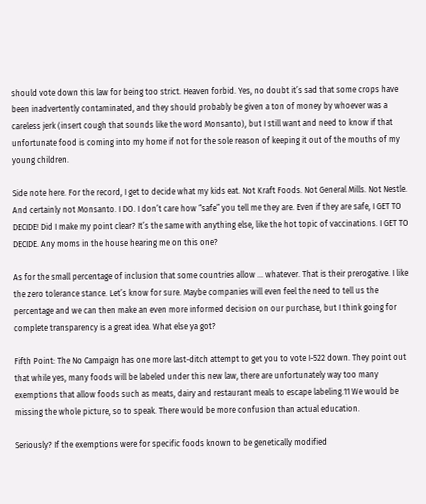should vote down this law for being too strict. Heaven forbid. Yes, no doubt it’s sad that some crops have been inadvertently contaminated, and they should probably be given a ton of money by whoever was a careless jerk (insert cough that sounds like the word Monsanto), but I still want and need to know if that unfortunate food is coming into my home if not for the sole reason of keeping it out of the mouths of my young children.

Side note here. For the record, I get to decide what my kids eat. Not Kraft Foods. Not General Mills. Not Nestle. And certainly not Monsanto. I DO. I don’t care how “safe” you tell me they are. Even if they are safe, I GET TO DECIDE! Did I make my point clear? It’s the same with anything else, like the hot topic of vaccinations. I GET TO DECIDE. Any moms in the house hearing me on this one?

As for the small percentage of inclusion that some countries allow … whatever. That is their prerogative. I like the zero tolerance stance. Let’s know for sure. Maybe companies will even feel the need to tell us the percentage and we can then make an even more informed decision on our purchase, but I think going for complete transparency is a great idea. What else ya got?

Fifth Point: The No Campaign has one more last-ditch attempt to get you to vote I-522 down. They point out that while yes, many foods will be labeled under this new law, there are unfortunately way too many exemptions that allow foods such as meats, dairy and restaurant meals to escape labeling.11 We would be missing the whole picture, so to speak. There would be more confusion than actual education.

Seriously? If the exemptions were for specific foods known to be genetically modified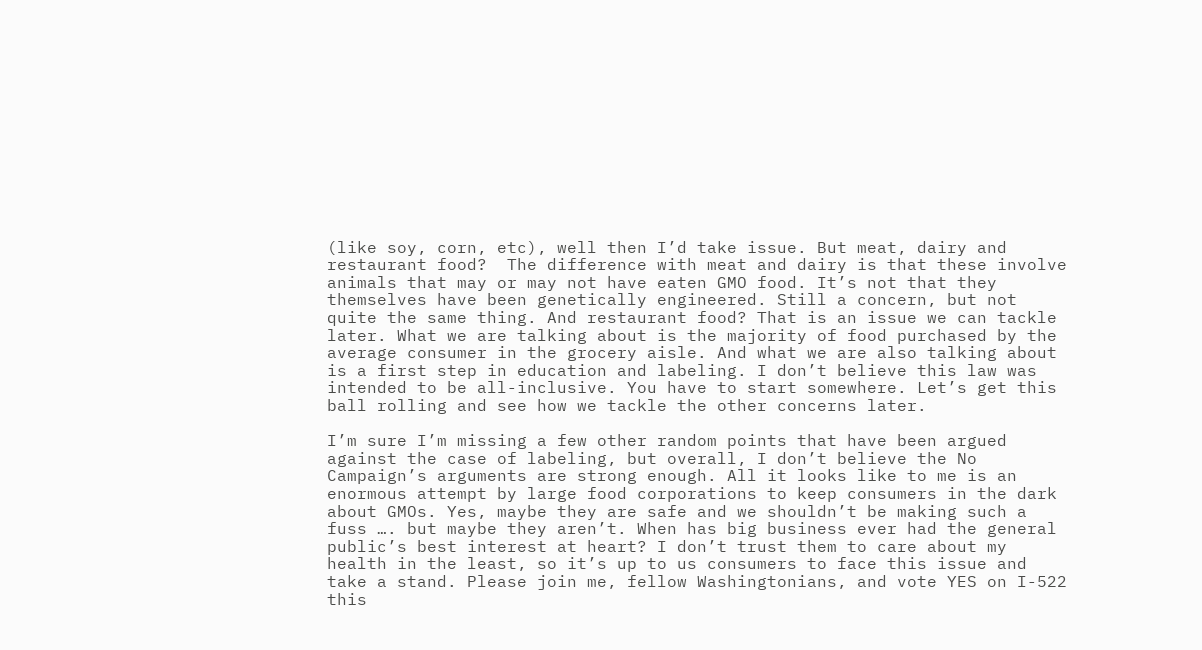(like soy, corn, etc), well then I’d take issue. But meat, dairy and restaurant food?  The difference with meat and dairy is that these involve animals that may or may not have eaten GMO food. It’s not that they themselves have been genetically engineered. Still a concern, but not quite the same thing. And restaurant food? That is an issue we can tackle later. What we are talking about is the majority of food purchased by the average consumer in the grocery aisle. And what we are also talking about is a first step in education and labeling. I don’t believe this law was intended to be all-inclusive. You have to start somewhere. Let’s get this ball rolling and see how we tackle the other concerns later.

I’m sure I’m missing a few other random points that have been argued against the case of labeling, but overall, I don’t believe the No Campaign’s arguments are strong enough. All it looks like to me is an enormous attempt by large food corporations to keep consumers in the dark about GMOs. Yes, maybe they are safe and we shouldn’t be making such a fuss …. but maybe they aren’t. When has big business ever had the general public’s best interest at heart? I don’t trust them to care about my health in the least, so it’s up to us consumers to face this issue and take a stand. Please join me, fellow Washingtonians, and vote YES on I-522 this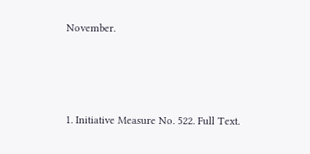November.





1. Initiative Measure No. 522. Full Text.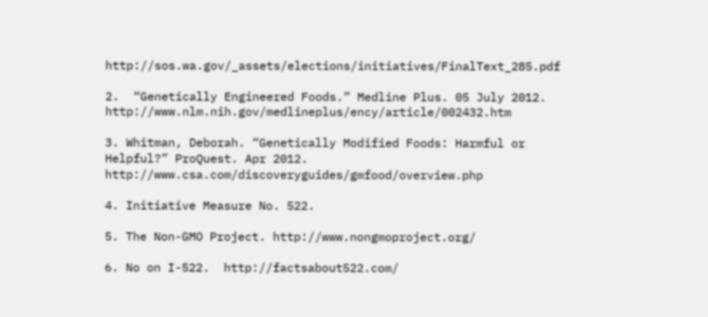http://sos.wa.gov/_assets/elections/initiatives/FinalText_285.pdf

2.  “Genetically Engineered Foods.” Medline Plus. 05 July 2012. http://www.nlm.nih.gov/medlineplus/ency/article/002432.htm

3. Whitman, Deborah. “Genetically Modified Foods: Harmful or Helpful?” ProQuest. Apr 2012. http://www.csa.com/discoveryguides/gmfood/overview.php

4. Initiative Measure No. 522.

5. The Non-GMO Project. http://www.nongmoproject.org/

6. No on I-522.  http://factsabout522.com/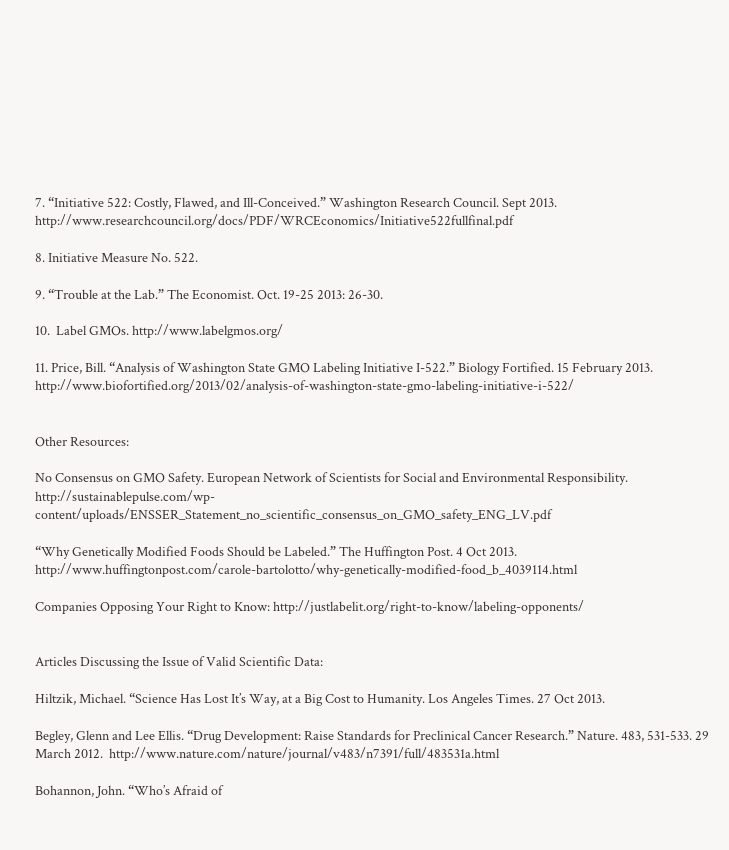7. “Initiative 522: Costly, Flawed, and Ill-Conceived.” Washington Research Council. Sept 2013. http://www.researchcouncil.org/docs/PDF/WRCEconomics/Initiative522fullfinal.pdf

8. Initiative Measure No. 522.

9. “Trouble at the Lab.” The Economist. Oct. 19-25 2013: 26-30.

10.  Label GMOs. http://www.labelgmos.org/

11. Price, Bill. “Analysis of Washington State GMO Labeling Initiative I-522.” Biology Fortified. 15 February 2013. http://www.biofortified.org/2013/02/analysis-of-washington-state-gmo-labeling-initiative-i-522/


Other Resources:

No Consensus on GMO Safety. European Network of Scientists for Social and Environmental Responsibility. http://sustainablepulse.com/wp-content/uploads/ENSSER_Statement_no_scientific_consensus_on_GMO_safety_ENG_LV.pdf

“Why Genetically Modified Foods Should be Labeled.” The Huffington Post. 4 Oct 2013. http://www.huffingtonpost.com/carole-bartolotto/why-genetically-modified-food_b_4039114.html

Companies Opposing Your Right to Know: http://justlabelit.org/right-to-know/labeling-opponents/


Articles Discussing the Issue of Valid Scientific Data:

Hiltzik, Michael. “Science Has Lost It’s Way, at a Big Cost to Humanity. Los Angeles Times. 27 Oct 2013.

Begley, Glenn and Lee Ellis. “Drug Development: Raise Standards for Preclinical Cancer Research.” Nature. 483, 531-533. 29 March 2012.  http://www.nature.com/nature/journal/v483/n7391/full/483531a.html

Bohannon, John. “Who’s Afraid of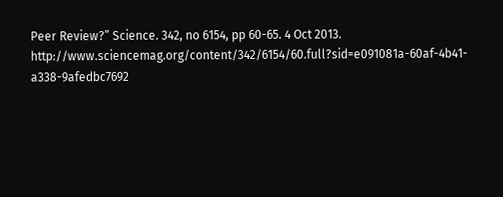Peer Review?” Science. 342, no 6154, pp 60-65. 4 Oct 2013.  http://www.sciencemag.org/content/342/6154/60.full?sid=e091081a-60af-4b41-a338-9afedbc7692